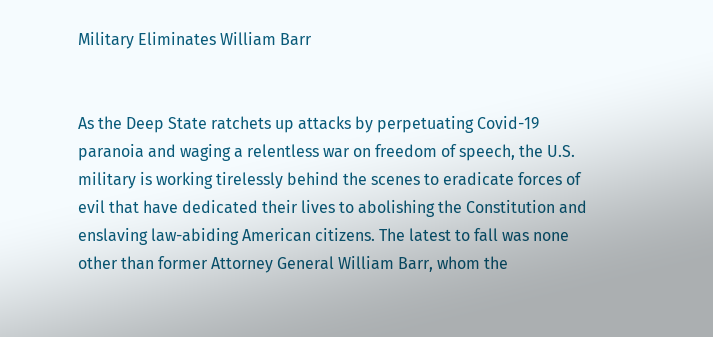Military Eliminates William Barr


As the Deep State ratchets up attacks by perpetuating Covid-19 paranoia and waging a relentless war on freedom of speech, the U.S. military is working tirelessly behind the scenes to eradicate forces of evil that have dedicated their lives to abolishing the Constitution and enslaving law-abiding American citizens. The latest to fall was none other than former Attorney General William Barr, whom the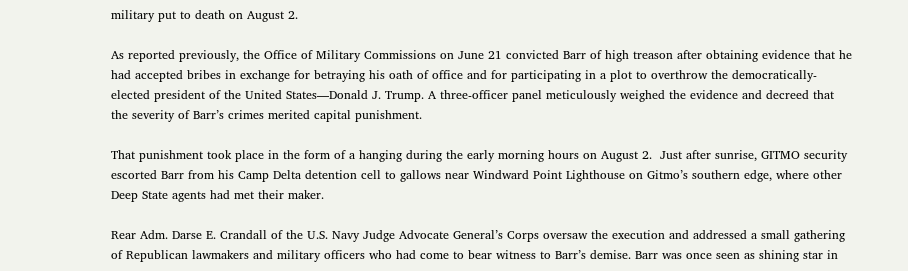military put to death on August 2.

As reported previously, the Office of Military Commissions on June 21 convicted Barr of high treason after obtaining evidence that he had accepted bribes in exchange for betraying his oath of office and for participating in a plot to overthrow the democratically-elected president of the United States—Donald J. Trump. A three-officer panel meticulously weighed the evidence and decreed that the severity of Barr’s crimes merited capital punishment.

That punishment took place in the form of a hanging during the early morning hours on August 2.  Just after sunrise, GITMO security escorted Barr from his Camp Delta detention cell to gallows near Windward Point Lighthouse on Gitmo’s southern edge, where other Deep State agents had met their maker.

Rear Adm. Darse E. Crandall of the U.S. Navy Judge Advocate General’s Corps oversaw the execution and addressed a small gathering of Republican lawmakers and military officers who had come to bear witness to Barr’s demise. Barr was once seen as shining star in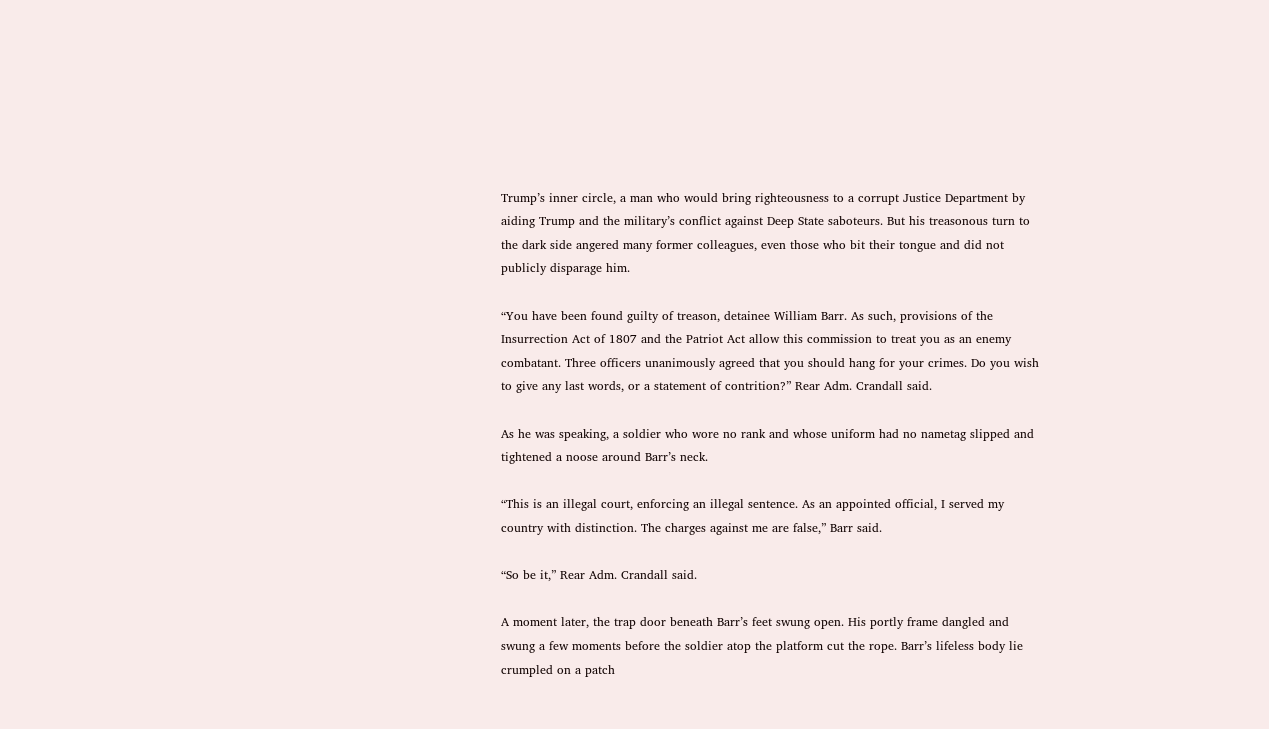Trump’s inner circle, a man who would bring righteousness to a corrupt Justice Department by aiding Trump and the military’s conflict against Deep State saboteurs. But his treasonous turn to the dark side angered many former colleagues, even those who bit their tongue and did not publicly disparage him.

“You have been found guilty of treason, detainee William Barr. As such, provisions of the Insurrection Act of 1807 and the Patriot Act allow this commission to treat you as an enemy combatant. Three officers unanimously agreed that you should hang for your crimes. Do you wish to give any last words, or a statement of contrition?” Rear Adm. Crandall said.

As he was speaking, a soldier who wore no rank and whose uniform had no nametag slipped and tightened a noose around Barr’s neck.

“This is an illegal court, enforcing an illegal sentence. As an appointed official, I served my country with distinction. The charges against me are false,” Barr said.

“So be it,” Rear Adm. Crandall said.

A moment later, the trap door beneath Barr’s feet swung open. His portly frame dangled and swung a few moments before the soldier atop the platform cut the rope. Barr’s lifeless body lie crumpled on a patch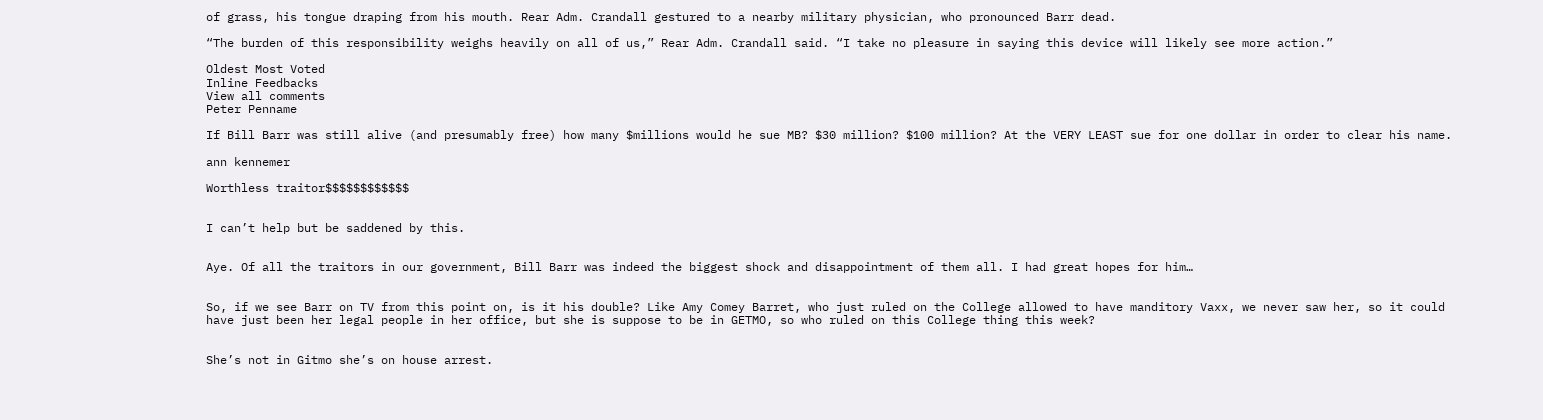of grass, his tongue draping from his mouth. Rear Adm. Crandall gestured to a nearby military physician, who pronounced Barr dead.

“The burden of this responsibility weighs heavily on all of us,” Rear Adm. Crandall said. “I take no pleasure in saying this device will likely see more action.”

Oldest Most Voted
Inline Feedbacks
View all comments
Peter Penname

If Bill Barr was still alive (and presumably free) how many $millions would he sue MB? $30 million? $100 million? At the VERY LEAST sue for one dollar in order to clear his name.

ann kennemer

Worthless traitor$$$$$$$$$$$$


I can’t help but be saddened by this.


Aye. Of all the traitors in our government, Bill Barr was indeed the biggest shock and disappointment of them all. I had great hopes for him…


So, if we see Barr on TV from this point on, is it his double? Like Amy Comey Barret, who just ruled on the College allowed to have manditory Vaxx, we never saw her, so it could have just been her legal people in her office, but she is suppose to be in GETMO, so who ruled on this College thing this week?


She’s not in Gitmo she’s on house arrest.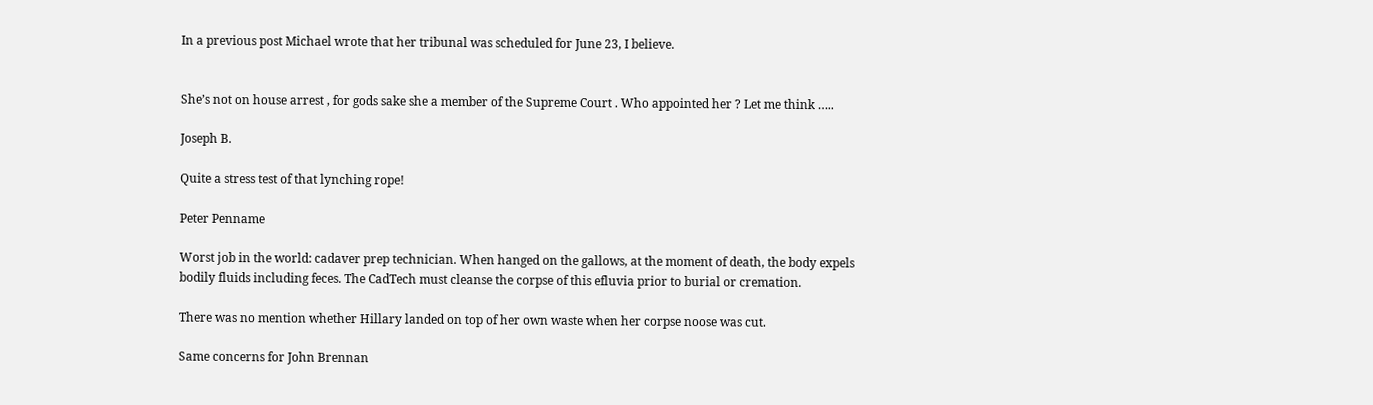In a previous post Michael wrote that her tribunal was scheduled for June 23, I believe.


She’s not on house arrest , for gods sake she a member of the Supreme Court . Who appointed her ? Let me think …..

Joseph B.

Quite a stress test of that lynching rope!

Peter Penname

Worst job in the world: cadaver prep technician. When hanged on the gallows, at the moment of death, the body expels bodily fluids including feces. The CadTech must cleanse the corpse of this efluvia prior to burial or cremation.

There was no mention whether Hillary landed on top of her own waste when her corpse noose was cut.

Same concerns for John Brennan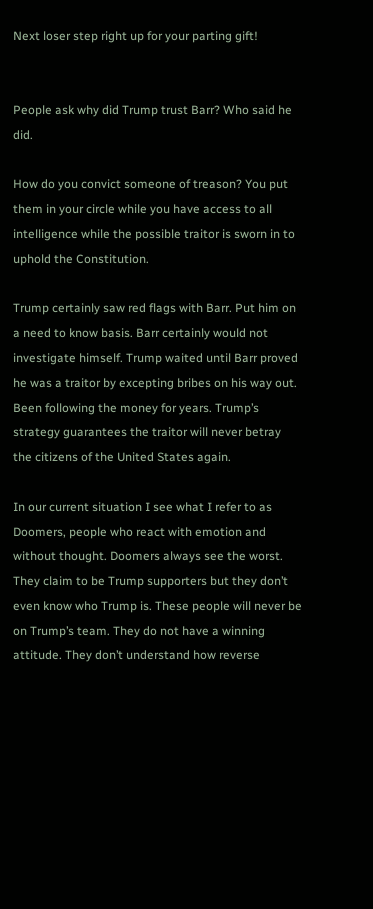Next loser step right up for your parting gift!


People ask why did Trump trust Barr? Who said he did.

How do you convict someone of treason? You put them in your circle while you have access to all intelligence while the possible traitor is sworn in to uphold the Constitution.

Trump certainly saw red flags with Barr. Put him on a need to know basis. Barr certainly would not investigate himself. Trump waited until Barr proved he was a traitor by excepting bribes on his way out. Been following the money for years. Trump’s strategy guarantees the traitor will never betray the citizens of the United States again.

In our current situation I see what I refer to as Doomers, people who react with emotion and without thought. Doomers always see the worst. They claim to be Trump supporters but they don’t even know who Trump is. These people will never be on Trump’s team. They do not have a winning attitude. They don’t understand how reverse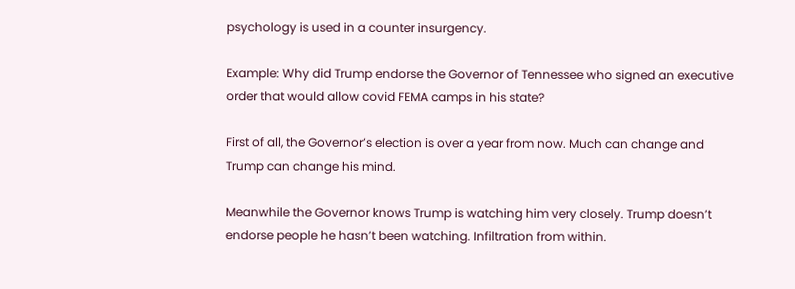psychology is used in a counter insurgency.

Example: Why did Trump endorse the Governor of Tennessee who signed an executive order that would allow covid FEMA camps in his state?

First of all, the Governor’s election is over a year from now. Much can change and Trump can change his mind.

Meanwhile the Governor knows Trump is watching him very closely. Trump doesn’t endorse people he hasn’t been watching. Infiltration from within.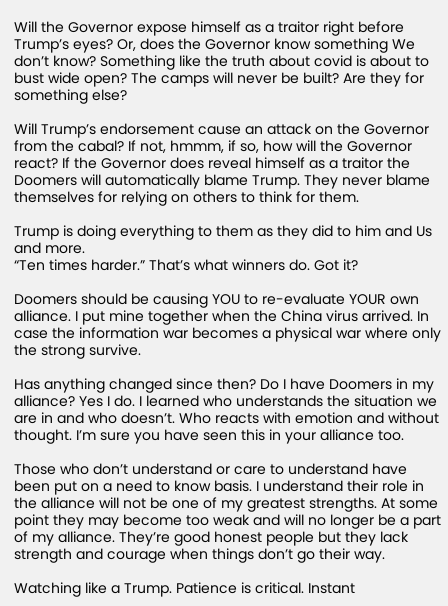Will the Governor expose himself as a traitor right before Trump’s eyes? Or, does the Governor know something We don’t know? Something like the truth about covid is about to bust wide open? The camps will never be built? Are they for something else?

Will Trump’s endorsement cause an attack on the Governor from the cabal? If not, hmmm, if so, how will the Governor react? If the Governor does reveal himself as a traitor the Doomers will automatically blame Trump. They never blame themselves for relying on others to think for them.

Trump is doing everything to them as they did to him and Us and more.
“Ten times harder.” That’s what winners do. Got it?

Doomers should be causing YOU to re-evaluate YOUR own alliance. I put mine together when the China virus arrived. In case the information war becomes a physical war where only the strong survive.

Has anything changed since then? Do I have Doomers in my alliance? Yes I do. I learned who understands the situation we are in and who doesn’t. Who reacts with emotion and without thought. I’m sure you have seen this in your alliance too.

Those who don’t understand or care to understand have been put on a need to know basis. I understand their role in the alliance will not be one of my greatest strengths. At some point they may become too weak and will no longer be a part of my alliance. They’re good honest people but they lack strength and courage when things don’t go their way.

Watching like a Trump. Patience is critical. Instant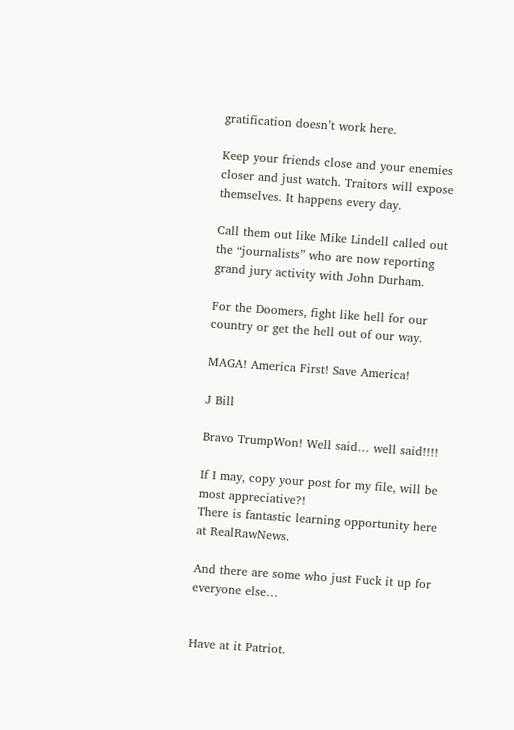gratification doesn’t work here.

Keep your friends close and your enemies closer and just watch. Traitors will expose themselves. It happens every day.

Call them out like Mike Lindell called out the “journalists” who are now reporting grand jury activity with John Durham.

For the Doomers, fight like hell for our country or get the hell out of our way.

MAGA! America First! Save America!

J Bill

Bravo TrumpWon! Well said… well said!!!!

If I may, copy your post for my file, will be most appreciative?!
There is fantastic learning opportunity here at RealRawNews.

And there are some who just Fuck it up for everyone else…


Have at it Patriot.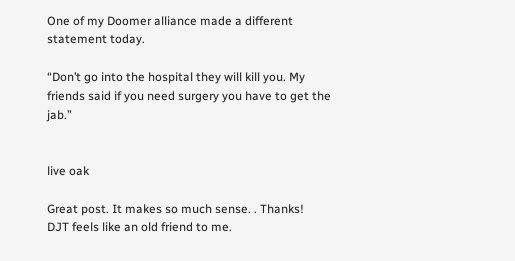One of my Doomer alliance made a different statement today.

“Don’t go into the hospital they will kill you. My friends said if you need surgery you have to get the jab.”


live oak

Great post. It makes so much sense. . Thanks!
DJT feels like an old friend to me.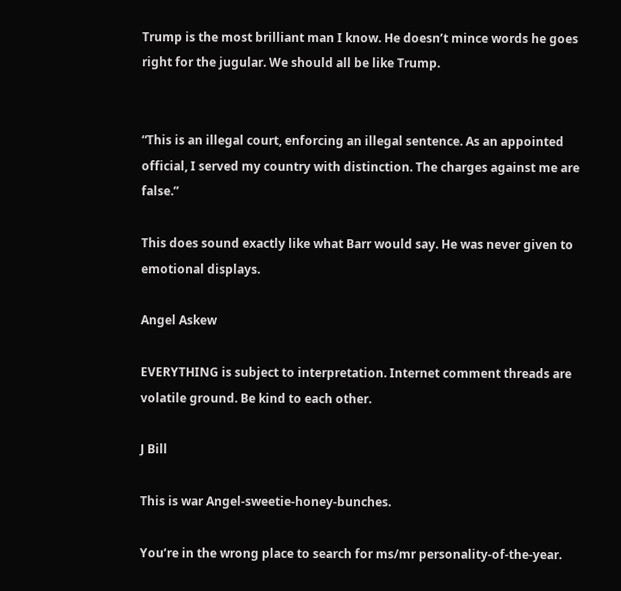Trump is the most brilliant man I know. He doesn’t mince words he goes right for the jugular. We should all be like Trump.


“This is an illegal court, enforcing an illegal sentence. As an appointed official, I served my country with distinction. The charges against me are false.”

This does sound exactly like what Barr would say. He was never given to emotional displays.

Angel Askew

EVERYTHING is subject to interpretation. Internet comment threads are volatile ground. Be kind to each other.

J Bill

This is war Angel-sweetie-honey-bunches.

You’re in the wrong place to search for ms/mr personality-of-the-year.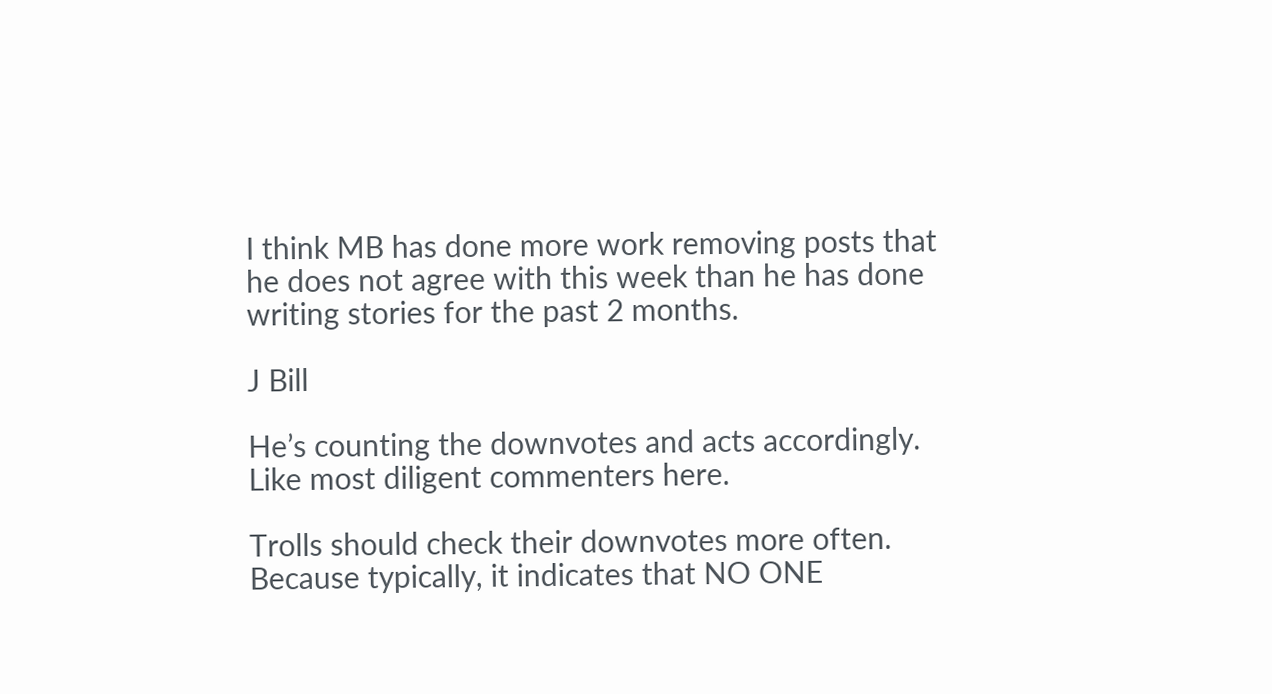I think MB has done more work removing posts that he does not agree with this week than he has done writing stories for the past 2 months.

J Bill

He’s counting the downvotes and acts accordingly.
Like most diligent commenters here.

Trolls should check their downvotes more often.
Because typically, it indicates that NO ONE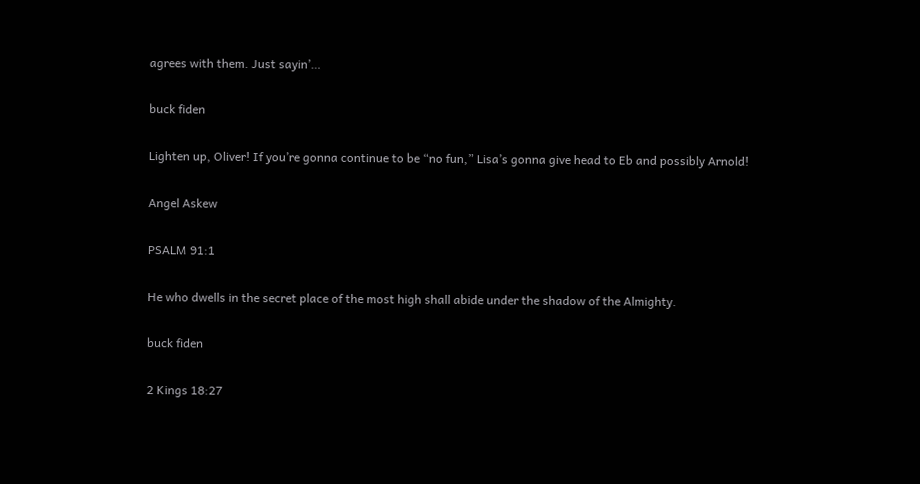agrees with them. Just sayin’…

buck fiden

Lighten up, Oliver! If you’re gonna continue to be “no fun,” Lisa’s gonna give head to Eb and possibly Arnold!

Angel Askew

PSALM 91:1

He who dwells in the secret place of the most high shall abide under the shadow of the Almighty.

buck fiden

2 Kings 18:27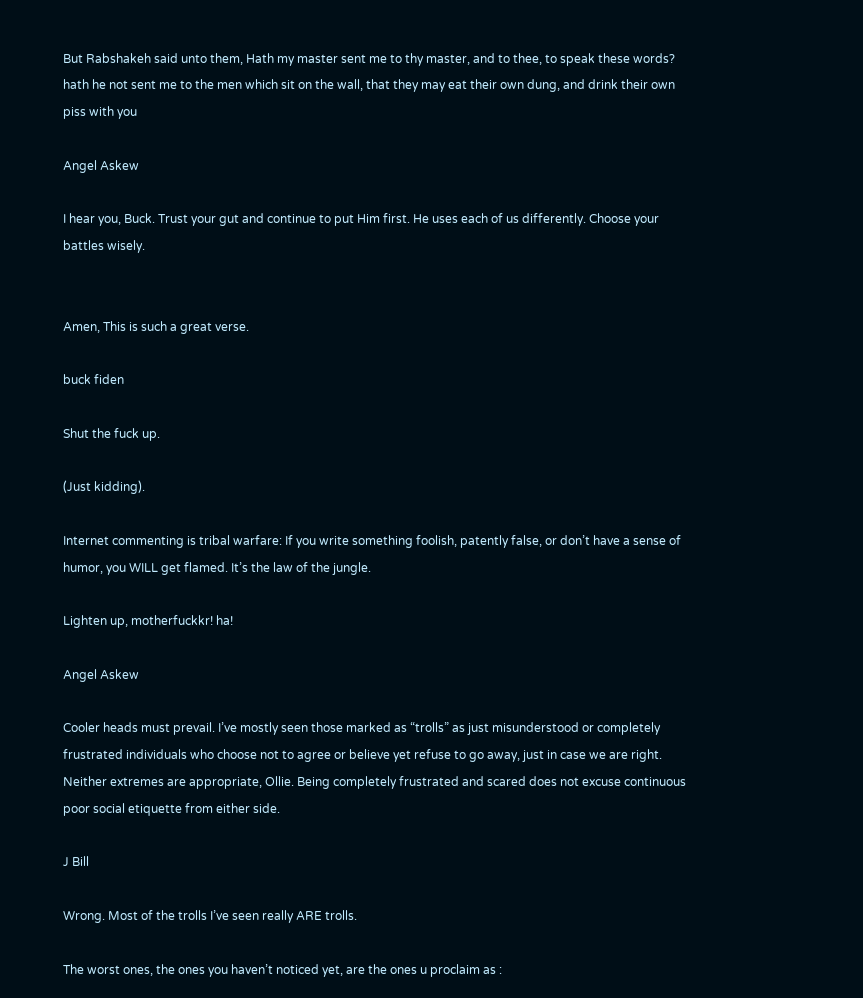But Rabshakeh said unto them, Hath my master sent me to thy master, and to thee, to speak these words? hath he not sent me to the men which sit on the wall, that they may eat their own dung, and drink their own piss with you

Angel Askew

I hear you, Buck. Trust your gut and continue to put Him first. He uses each of us differently. Choose your battles wisely.


Amen, This is such a great verse.

buck fiden

Shut the fuck up.

(Just kidding).

Internet commenting is tribal warfare: If you write something foolish, patently false, or don’t have a sense of humor, you WILL get flamed. It’s the law of the jungle.

Lighten up, motherfuckkr! ha!

Angel Askew

Cooler heads must prevail. I’ve mostly seen those marked as “trolls” as just misunderstood or completely frustrated individuals who choose not to agree or believe yet refuse to go away, just in case we are right. Neither extremes are appropriate, Ollie. Being completely frustrated and scared does not excuse continuous poor social etiquette from either side.

J Bill

Wrong. Most of the trolls I’ve seen really ARE trolls.

The worst ones, the ones you haven’t noticed yet, are the ones u proclaim as :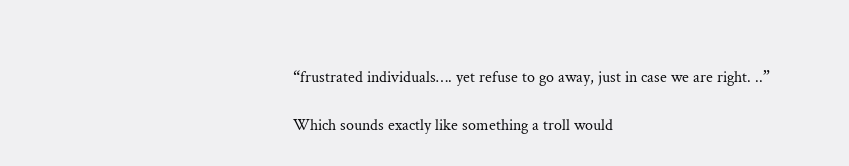“frustrated individuals…. yet refuse to go away, just in case we are right. ..”

Which sounds exactly like something a troll would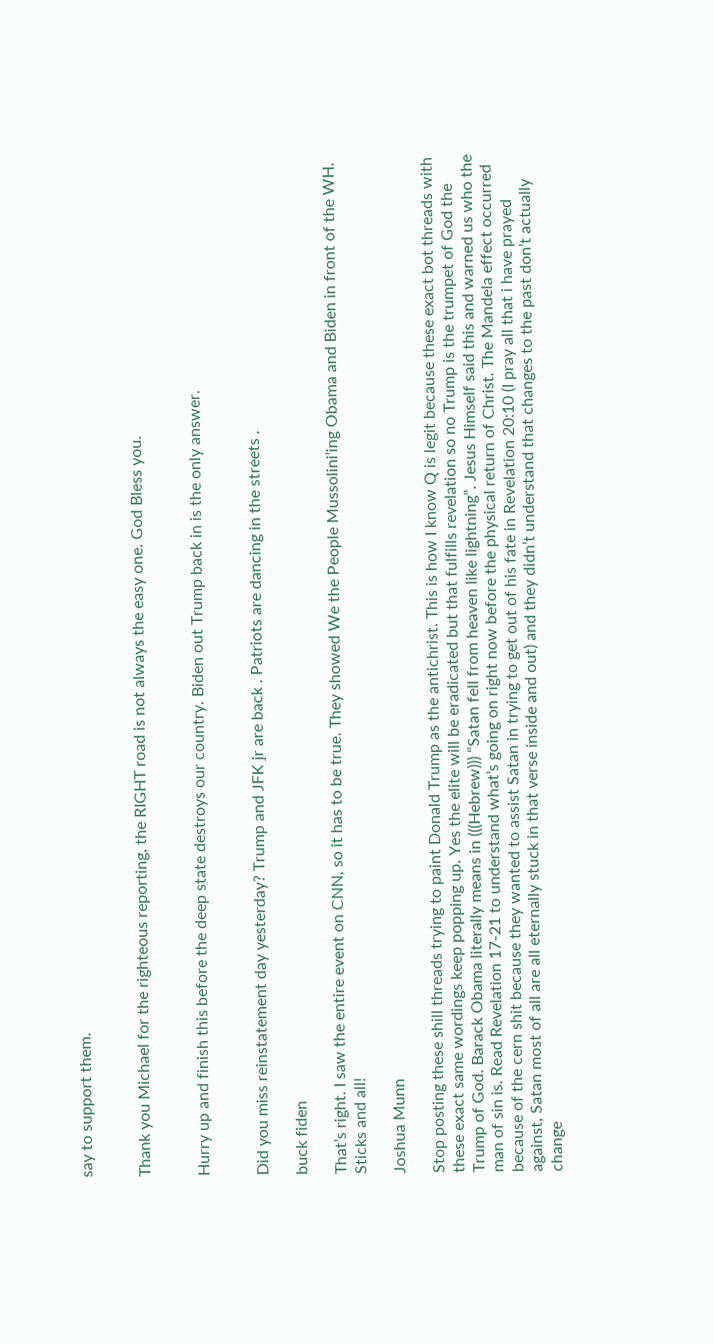say to support them.


Thank you Michael for the righteous reporting, the RIGHT road is not always the easy one. God Bless you.


Hurry up and finish this before the deep state destroys our country. Biden out Trump back in is the only answer.


Did you miss reinstatement day yesterday? Trump and JFK jr are back . Patriots are dancing in the streets .

buck fiden

That’s right. I saw the entire event on CNN, so it has to be true. They showed We the People Mussolini’ing Obama and Biden in front of the WH. Sticks and all!

Joshua Munn

Stop posting these shill threads trying to paint Donald Trump as the antichrist. This is how I know Q is legit because these exact bot threads with these exact same wordings keep popping up. Yes the elite will be eradicated but that fulfills revelation so no Trump is the trumpet of God the Trump of God. Barack Obama literally means in (((Hebrew))) “Satan fell from heaven like lightning”. Jesus Himself said this and warned us who the man of sin is. Read Revelation 17-21 to understand what’s going on right now before the physical return of Christ. The Mandela effect occurred because of the cern shit because they wanted to assist Satan in trying to get out of his fate in Revelation 20:10 (I pray all that i have prayed against, Satan most of all are all eternally stuck in that verse inside and out) and they didn’t understand that changes to the past don’t actually change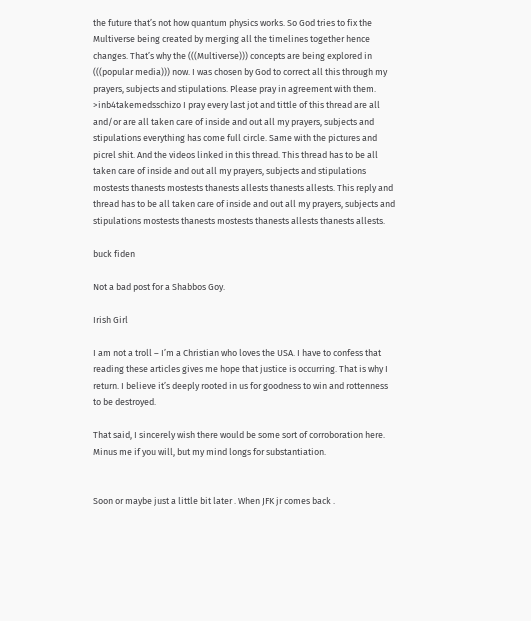the future that’s not how quantum physics works. So God tries to fix the Multiverse being created by merging all the timelines together hence changes. That’s why the (((Multiverse))) concepts are being explored in (((popular media))) now. I was chosen by God to correct all this through my prayers, subjects and stipulations. Please pray in agreement with them. >inb4takemedsschizo I pray every last jot and tittle of this thread are all and/or are all taken care of inside and out all my prayers, subjects and stipulations everything has come full circle. Same with the pictures and picrel shit. And the videos linked in this thread. This thread has to be all taken care of inside and out all my prayers, subjects and stipulations mostests thanests mostests thanests allests thanests allests. This reply and thread has to be all taken care of inside and out all my prayers, subjects and stipulations mostests thanests mostests thanests allests thanests allests.

buck fiden

Not a bad post for a Shabbos Goy.

Irish Girl

I am not a troll – I’m a Christian who loves the USA. I have to confess that reading these articles gives me hope that justice is occurring. That is why I return. I believe it’s deeply rooted in us for goodness to win and rottenness to be destroyed.

That said, I sincerely wish there would be some sort of corroboration here. Minus me if you will, but my mind longs for substantiation.


Soon or maybe just a little bit later . When JFK jr comes back .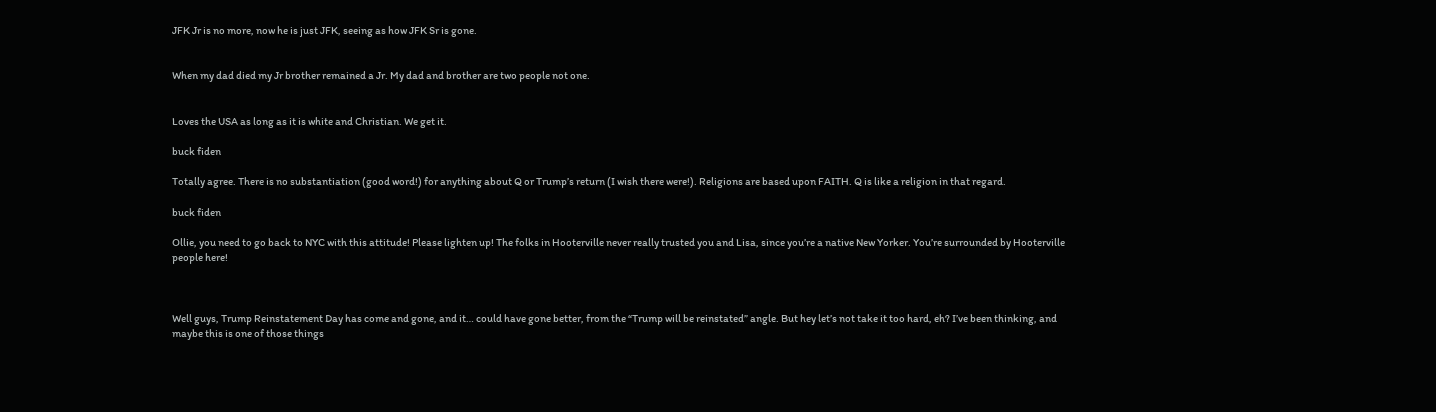JFK Jr is no more, now he is just JFK, seeing as how JFK Sr is gone.


When my dad died my Jr brother remained a Jr. My dad and brother are two people not one.


Loves the USA as long as it is white and Christian. We get it.

buck fiden

Totally agree. There is no substantiation (good word!) for anything about Q or Trump’s return (I wish there were!). Religions are based upon FAITH. Q is like a religion in that regard.

buck fiden

Ollie, you need to go back to NYC with this attitude! Please lighten up! The folks in Hooterville never really trusted you and Lisa, since you’re a native New Yorker. You’re surrounded by Hooterville people here!



Well guys, Trump Reinstatement Day has come and gone, and it… could have gone better, from the “Trump will be reinstated” angle. But hey let’s not take it too hard, eh? I’ve been thinking, and maybe this is one of those things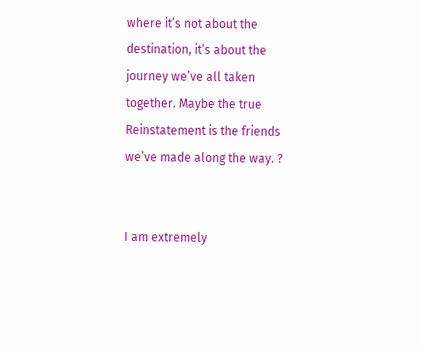where it’s not about the destination, it’s about the journey we’ve all taken together. Maybe the true Reinstatement is the friends we’ve made along the way. ?


I am extremely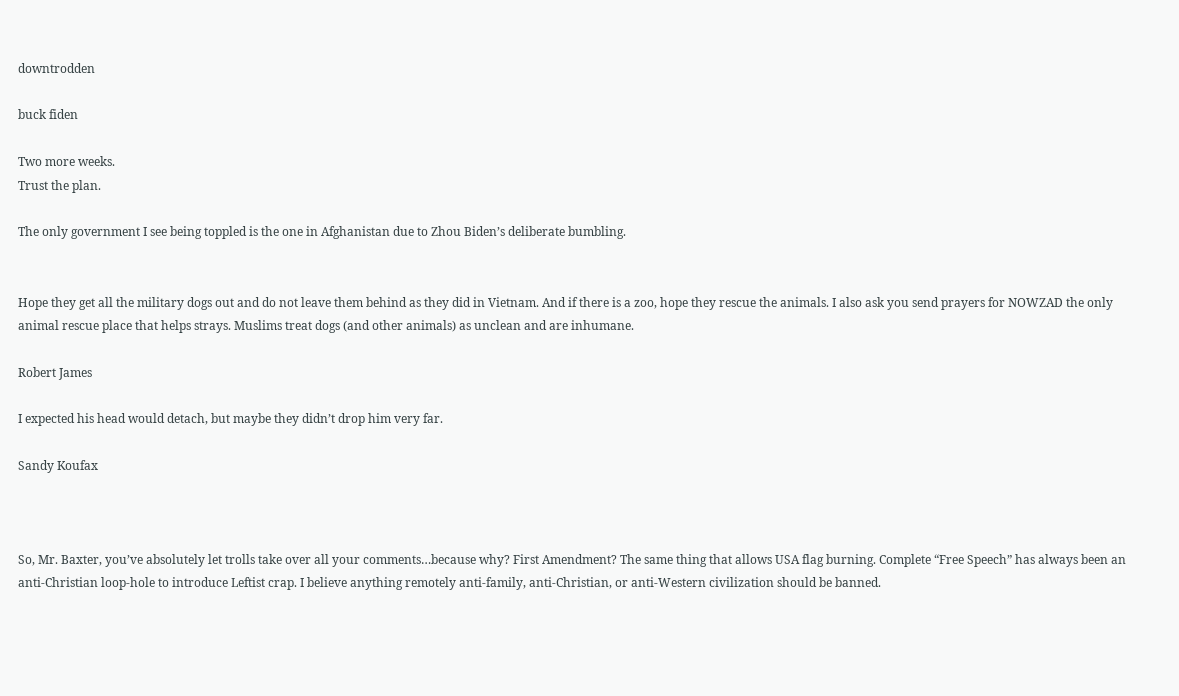downtrodden

buck fiden

Two more weeks.
Trust the plan.

The only government I see being toppled is the one in Afghanistan due to Zhou Biden’s deliberate bumbling.


Hope they get all the military dogs out and do not leave them behind as they did in Vietnam. And if there is a zoo, hope they rescue the animals. I also ask you send prayers for NOWZAD the only animal rescue place that helps strays. Muslims treat dogs (and other animals) as unclean and are inhumane.

Robert James

I expected his head would detach, but maybe they didn’t drop him very far.

Sandy Koufax



So, Mr. Baxter, you’ve absolutely let trolls take over all your comments…because why? First Amendment? The same thing that allows USA flag burning. Complete “Free Speech” has always been an anti-Christian loop-hole to introduce Leftist crap. I believe anything remotely anti-family, anti-Christian, or anti-Western civilization should be banned.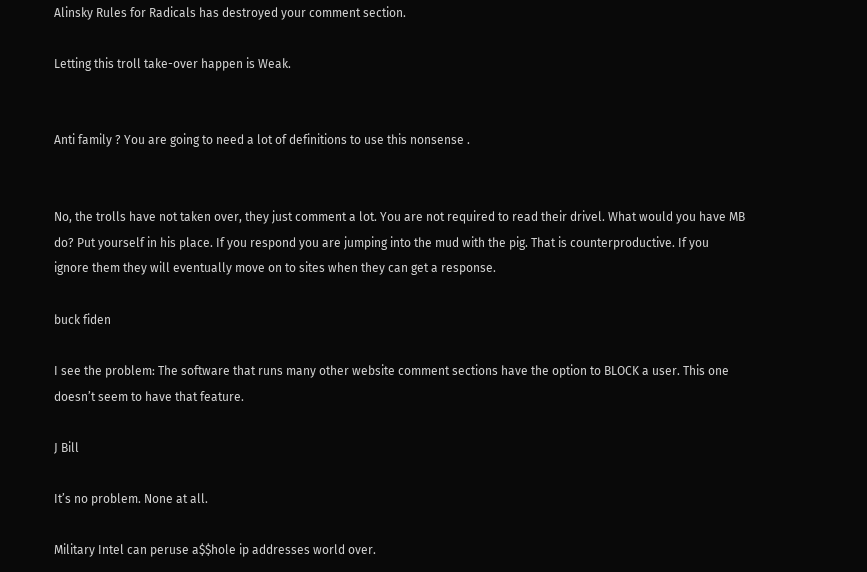Alinsky Rules for Radicals has destroyed your comment section.

Letting this troll take-over happen is Weak.


Anti family ? You are going to need a lot of definitions to use this nonsense .


No, the trolls have not taken over, they just comment a lot. You are not required to read their drivel. What would you have MB do? Put yourself in his place. If you respond you are jumping into the mud with the pig. That is counterproductive. If you ignore them they will eventually move on to sites when they can get a response.

buck fiden

I see the problem: The software that runs many other website comment sections have the option to BLOCK a user. This one doesn’t seem to have that feature.

J Bill

It’s no problem. None at all.

Military Intel can peruse a$$hole ip addresses world over.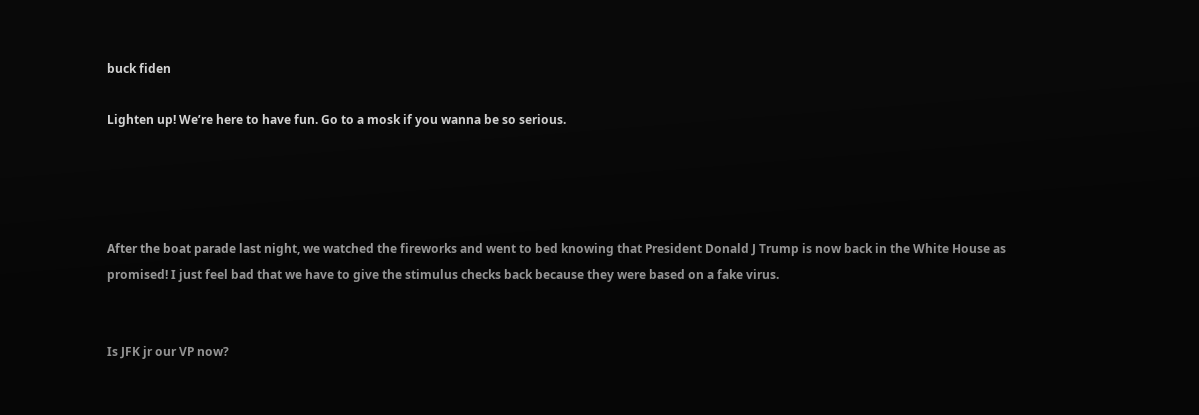buck fiden

Lighten up! We’re here to have fun. Go to a mosk if you wanna be so serious.




After the boat parade last night, we watched the fireworks and went to bed knowing that President Donald J Trump is now back in the White House as promised! I just feel bad that we have to give the stimulus checks back because they were based on a fake virus.


Is JFK jr our VP now?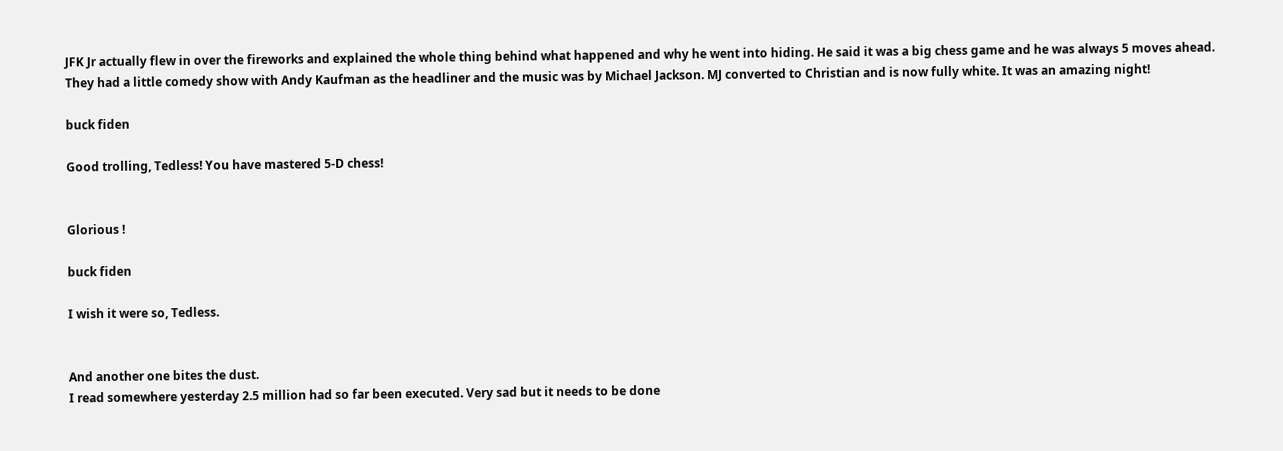JFK Jr actually flew in over the fireworks and explained the whole thing behind what happened and why he went into hiding. He said it was a big chess game and he was always 5 moves ahead.
They had a little comedy show with Andy Kaufman as the headliner and the music was by Michael Jackson. MJ converted to Christian and is now fully white. It was an amazing night!

buck fiden

Good trolling, Tedless! You have mastered 5-D chess!


Glorious !

buck fiden

I wish it were so, Tedless.


And another one bites the dust.
I read somewhere yesterday 2.5 million had so far been executed. Very sad but it needs to be done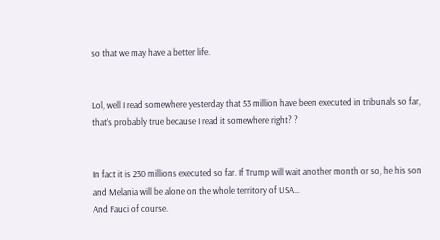so that we may have a better life.


Lol, well I read somewhere yesterday that 53 million have been executed in tribunals so far, that’s probably true because I read it somewhere right? ?


In fact it is 230 millions executed so far. If Trump will wait another month or so, he his son and Melania will be alone on the whole territory of USA…
And Fauci of course.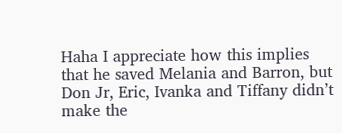Haha I appreciate how this implies that he saved Melania and Barron, but Don Jr, Eric, Ivanka and Tiffany didn’t make the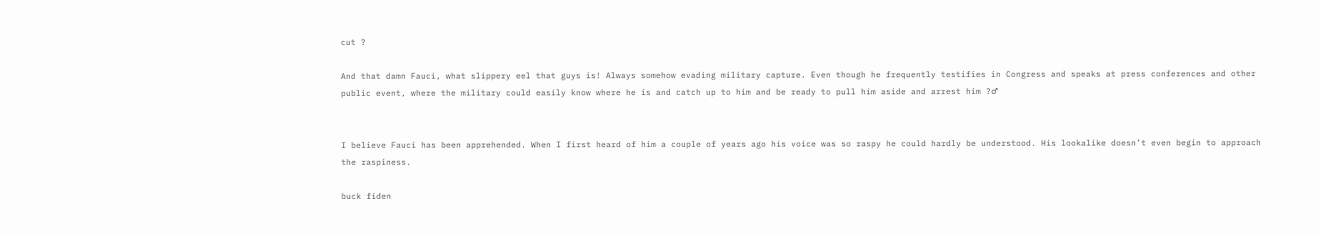cut ?

And that damn Fauci, what slippery eel that guys is! Always somehow evading military capture. Even though he frequently testifies in Congress and speaks at press conferences and other public event, where the military could easily know where he is and catch up to him and be ready to pull him aside and arrest him ?♂


I believe Fauci has been apprehended. When I first heard of him a couple of years ago his voice was so raspy he could hardly be understood. His lookalike doesn’t even begin to approach the raspiness.

buck fiden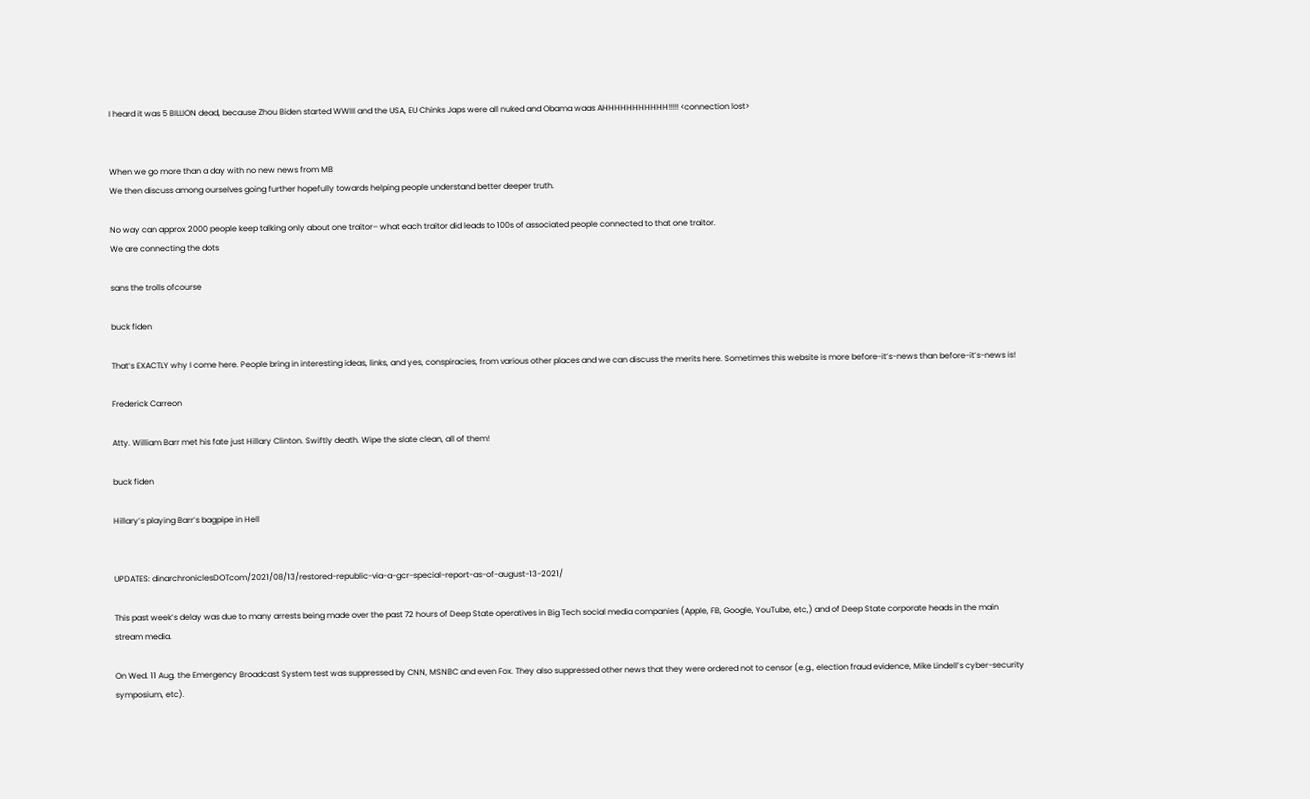I heard it was 5 BILLION dead, because Zhou Biden started WWIII and the USA, EU Chinks Japs were all nuked and Obama waas AHHHHHHHHHHH!!!!! <connection lost>


When we go more than a day with no new news from MB
We then discuss among ourselves going further hopefully towards helping people understand better deeper truth.

No way can approx 2000 people keep talking only about one traitor– what each traitor did leads to 100s of associated people connected to that one traitor.
We are connecting the dots

sans the trolls ofcourse

buck fiden

That’s EXACTLY why I come here. People bring in interesting ideas, links, and yes, conspiracies, from various other places and we can discuss the merits here. Sometimes this website is more before-it’s-news than before-it’s-news is!

Frederick Carreon

Atty. William Barr met his fate just Hillary Clinton. Swiftly death. Wipe the slate clean, all of them!

buck fiden

Hillary’s playing Barr’s bagpipe in Hell


UPDATES: dinarchroniclesDOTcom/2021/08/13/restored-republic-via-a-gcr-special-report-as-of-august-13-2021/

This past week’s delay was due to many arrests being made over the past 72 hours of Deep State operatives in Big Tech social media companies (Apple, FB, Google, YouTube, etc,) and of Deep State corporate heads in the main stream media.

On Wed. 11 Aug. the Emergency Broadcast System test was suppressed by CNN, MSNBC and even Fox. They also suppressed other news that they were ordered not to censor (e.g., election fraud evidence, Mike Lindell’s cyber-security symposium, etc).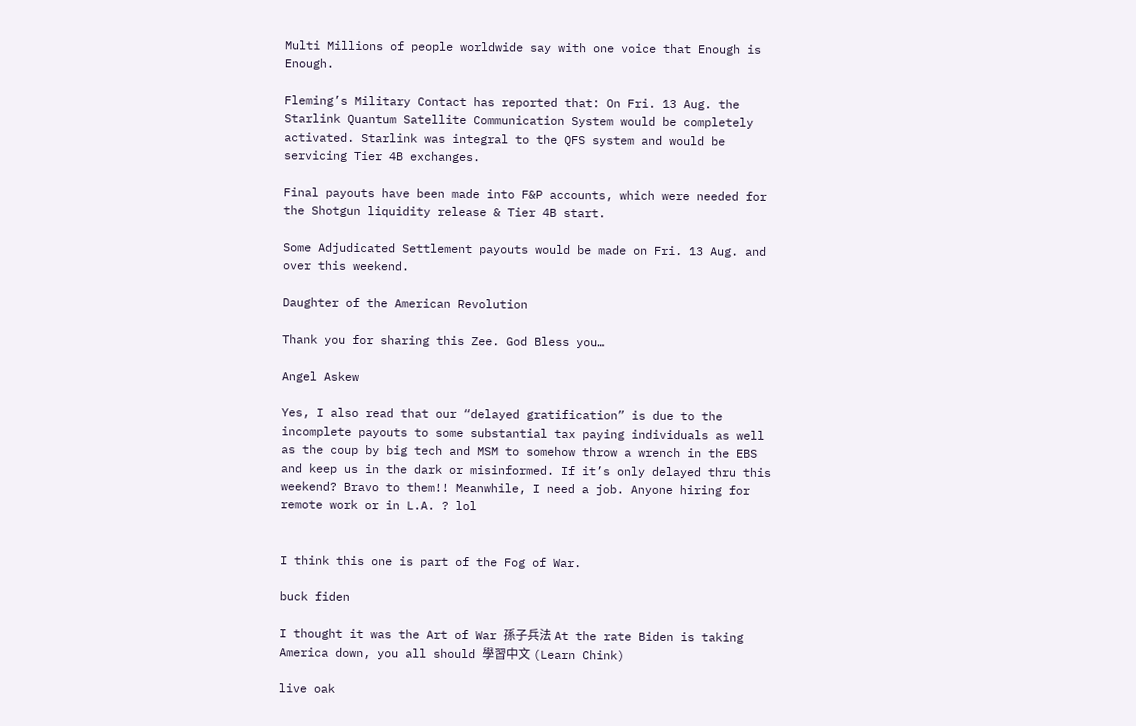Multi Millions of people worldwide say with one voice that Enough is Enough.

Fleming’s Military Contact has reported that: On Fri. 13 Aug. the Starlink Quantum Satellite Communication System would be completely activated. Starlink was integral to the QFS system and would be servicing Tier 4B exchanges.

Final payouts have been made into F&P accounts, which were needed for the Shotgun liquidity release & Tier 4B start.

Some Adjudicated Settlement payouts would be made on Fri. 13 Aug. and over this weekend.

Daughter of the American Revolution

Thank you for sharing this Zee. God Bless you…

Angel Askew

Yes, I also read that our “delayed gratification” is due to the incomplete payouts to some substantial tax paying individuals as well as the coup by big tech and MSM to somehow throw a wrench in the EBS and keep us in the dark or misinformed. If it’s only delayed thru this weekend? Bravo to them!! Meanwhile, I need a job. Anyone hiring for remote work or in L.A. ? lol


I think this one is part of the Fog of War.

buck fiden

I thought it was the Art of War 孫子兵法 At the rate Biden is taking America down, you all should 學習中文 (Learn Chink)

live oak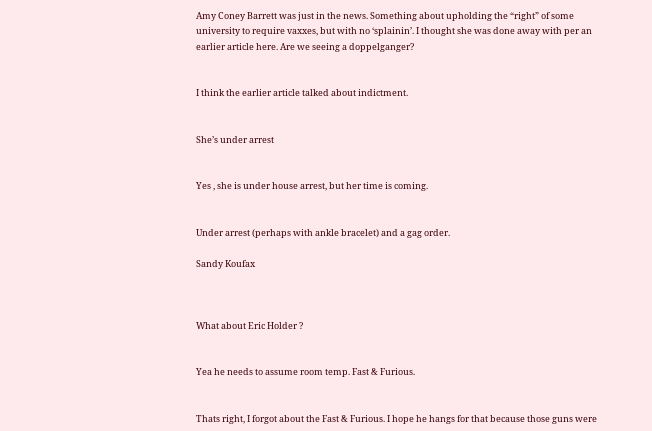Amy Coney Barrett was just in the news. Something about upholding the “right” of some university to require vaxxes, but with no ‘splainin’. I thought she was done away with per an earlier article here. Are we seeing a doppelganger?


I think the earlier article talked about indictment.


She’s under arrest


Yes , she is under house arrest, but her time is coming.


Under arrest (perhaps with ankle bracelet) and a gag order.

Sandy Koufax



What about Eric Holder ?


Yea he needs to assume room temp. Fast & Furious.


Thats right, I forgot about the Fast & Furious. I hope he hangs for that because those guns were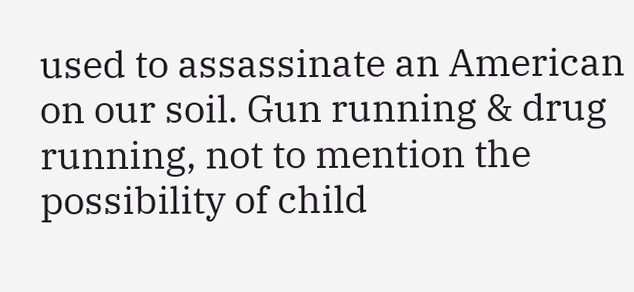used to assassinate an American on our soil. Gun running & drug running, not to mention the possibility of child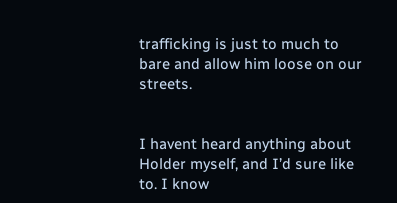trafficking is just to much to bare and allow him loose on our streets.


I havent heard anything about Holder myself, and I’d sure like to. I know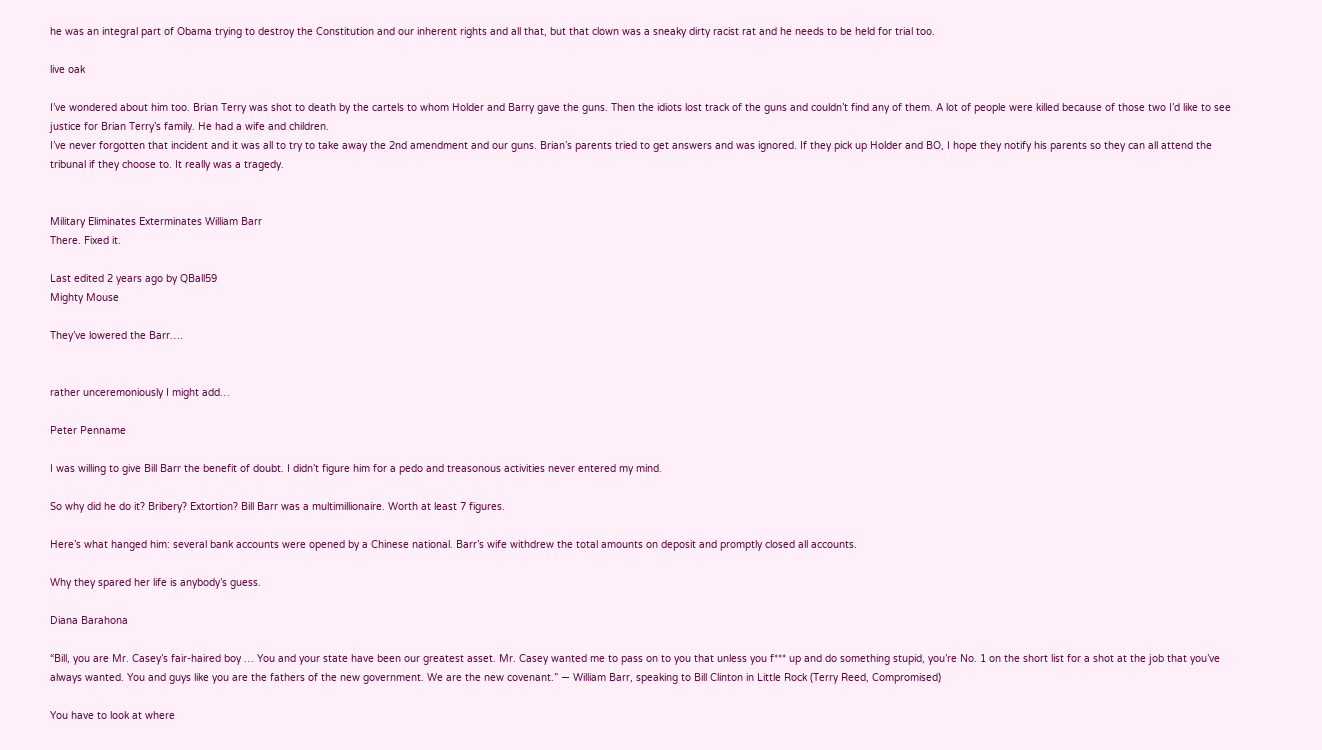he was an integral part of Obama trying to destroy the Constitution and our inherent rights and all that, but that clown was a sneaky dirty racist rat and he needs to be held for trial too.

live oak

I’ve wondered about him too. Brian Terry was shot to death by the cartels to whom Holder and Barry gave the guns. Then the idiots lost track of the guns and couldn’t find any of them. A lot of people were killed because of those two I’d like to see justice for Brian Terry’s family. He had a wife and children.
I’ve never forgotten that incident and it was all to try to take away the 2nd amendment and our guns. Brian’s parents tried to get answers and was ignored. If they pick up Holder and BO, I hope they notify his parents so they can all attend the tribunal if they choose to. It really was a tragedy.


Military Eliminates Exterminates William Barr
There. Fixed it.

Last edited 2 years ago by QBall59
Mighty Mouse

They’ve lowered the Barr….


rather unceremoniously I might add…

Peter Penname

I was willing to give Bill Barr the benefit of doubt. I didn’t figure him for a pedo and treasonous activities never entered my mind.

So why did he do it? Bribery? Extortion? Bill Barr was a multimillionaire. Worth at least 7 figures.

Here’s what hanged him: several bank accounts were opened by a Chinese national. Barr’s wife withdrew the total amounts on deposit and promptly closed all accounts.

Why they spared her life is anybody’s guess.

Diana Barahona

“Bill, you are Mr. Casey’s fair-haired boy … You and your state have been our greatest asset. Mr. Casey wanted me to pass on to you that unless you f*** up and do something stupid, you’re No. 1 on the short list for a shot at the job that you’ve always wanted. You and guys like you are the fathers of the new government. We are the new covenant.” — William Barr, speaking to Bill Clinton in Little Rock (Terry Reed, Compromised)

You have to look at where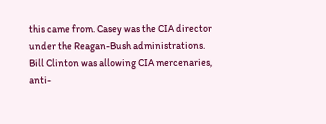this came from. Casey was the CIA director under the Reagan-Bush administrations. Bill Clinton was allowing CIA mercenaries, anti-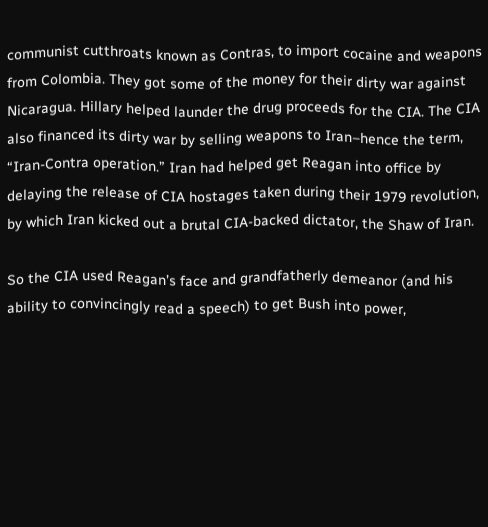communist cutthroats known as Contras, to import cocaine and weapons from Colombia. They got some of the money for their dirty war against Nicaragua. Hillary helped launder the drug proceeds for the CIA. The CIA also financed its dirty war by selling weapons to Iran–hence the term, “Iran-Contra operation.” Iran had helped get Reagan into office by delaying the release of CIA hostages taken during their 1979 revolution, by which Iran kicked out a brutal CIA-backed dictator, the Shaw of Iran.

So the CIA used Reagan’s face and grandfatherly demeanor (and his ability to convincingly read a speech) to get Bush into power,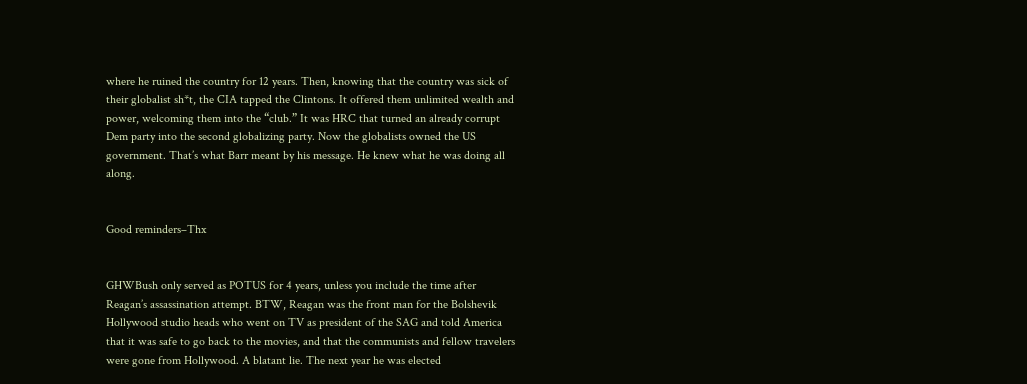where he ruined the country for 12 years. Then, knowing that the country was sick of their globalist sh*t, the CIA tapped the Clintons. It offered them unlimited wealth and power, welcoming them into the “club.” It was HRC that turned an already corrupt Dem party into the second globalizing party. Now the globalists owned the US government. That’s what Barr meant by his message. He knew what he was doing all along.


Good reminders–Thx


GHWBush only served as POTUS for 4 years, unless you include the time after Reagan’s assassination attempt. BTW, Reagan was the front man for the Bolshevik Hollywood studio heads who went on TV as president of the SAG and told America that it was safe to go back to the movies, and that the communists and fellow travelers were gone from Hollywood. A blatant lie. The next year he was elected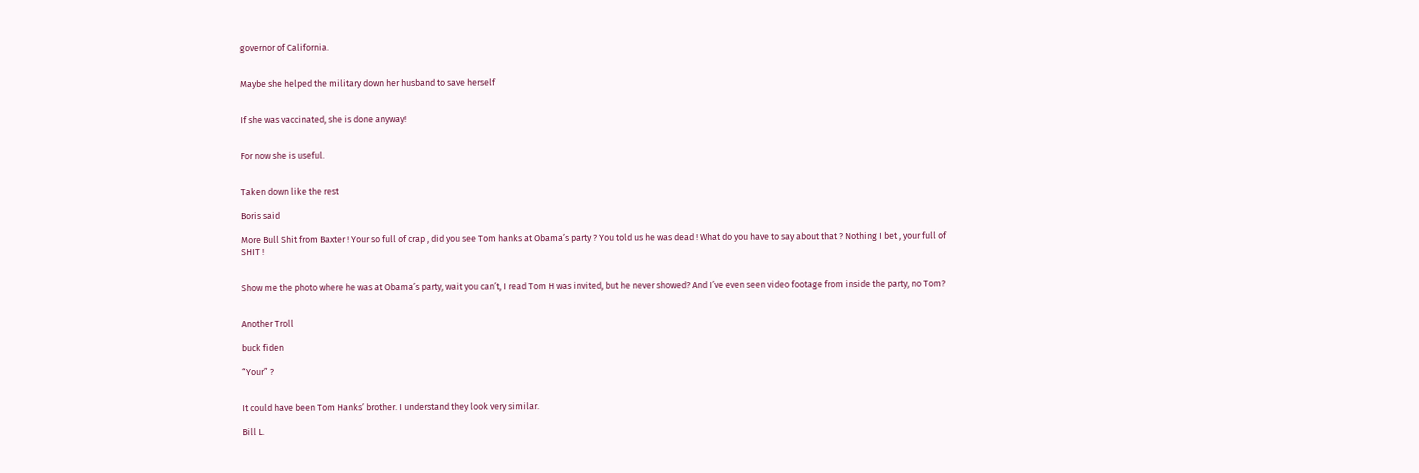governor of California.


Maybe she helped the military down her husband to save herself


If she was vaccinated, she is done anyway!


For now she is useful.


Taken down like the rest

Boris said

More Bull Shit from Baxter ! Your so full of crap , did you see Tom hanks at Obama’s party ? You told us he was dead ! What do you have to say about that ? Nothing I bet , your full of SHIT !


Show me the photo where he was at Obama’s party, wait you can’t, I read Tom H was invited, but he never showed? And I’ve even seen video footage from inside the party, no Tom?


Another Troll

buck fiden

“Your” ?


It could have been Tom Hanks’ brother. I understand they look very similar.

Bill L.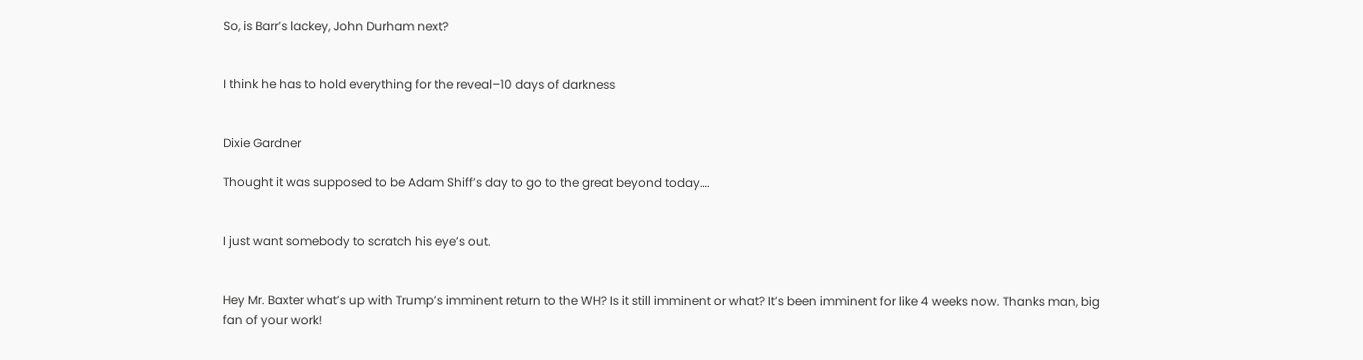So, is Barr’s lackey, John Durham next?


I think he has to hold everything for the reveal–10 days of darkness


Dixie Gardner

Thought it was supposed to be Adam Shiff’s day to go to the great beyond today….


I just want somebody to scratch his eye’s out.


Hey Mr. Baxter what’s up with Trump’s imminent return to the WH? Is it still imminent or what? It’s been imminent for like 4 weeks now. Thanks man, big fan of your work!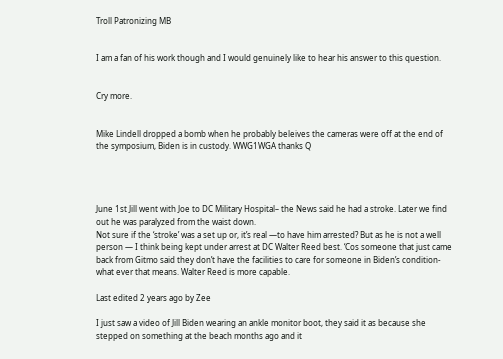Troll Patronizing MB


I am a fan of his work though and I would genuinely like to hear his answer to this question.


Cry more.


Mike Lindell dropped a bomb when he probably beleives the cameras were off at the end of the symposium, Biden is in custody. WWG1WGA thanks Q




June 1st Jill went with Joe to DC Military Hospital– the News said he had a stroke. Later we find out he was paralyzed from the waist down.
Not sure if the ‘stroke’ was a set up or, it’s real —to have him arrested? But as he is not a well person — I think being kept under arrest at DC Walter Reed best. ‘Cos someone that just came back from Gitmo said they don’t have the facilities to care for someone in Biden’s condition-what ever that means. Walter Reed is more capable.

Last edited 2 years ago by Zee

I just saw a video of Jill Biden wearing an ankle monitor boot, they said it as because she stepped on something at the beach months ago and it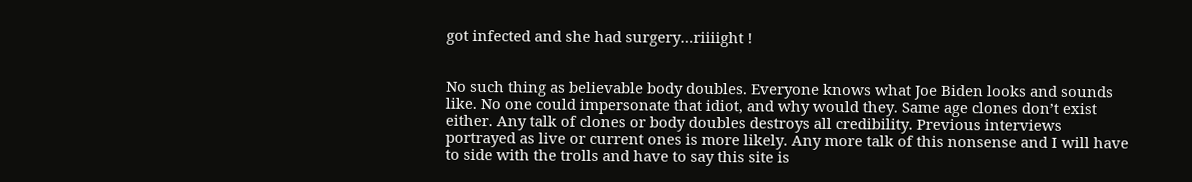got infected and she had surgery…riiiight !


No such thing as believable body doubles. Everyone knows what Joe Biden looks and sounds like. No one could impersonate that idiot, and why would they. Same age clones don’t exist either. Any talk of clones or body doubles destroys all credibility. Previous interviews portrayed as live or current ones is more likely. Any more talk of this nonsense and I will have to side with the trolls and have to say this site is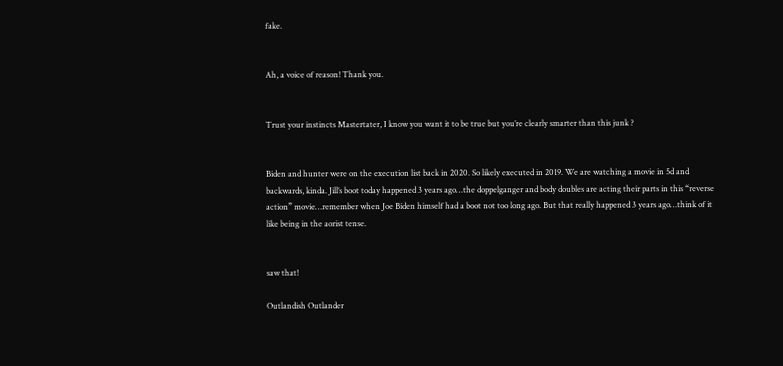fake.


Ah, a voice of reason! Thank you.


Trust your instincts Mastertater, I know you want it to be true but you’re clearly smarter than this junk ?


Biden and hunter were on the execution list back in 2020. So likely executed in 2019. We are watching a movie in 5d and backwards, kinda. Jill’s boot today happened 3 years ago…the doppelganger and body doubles are acting their parts in this “reverse action” movie…remember when Joe Biden himself had a boot not too long ago. But that really happened 3 years ago…think of it like being in the aorist tense.


saw that!

Outlandish Outlander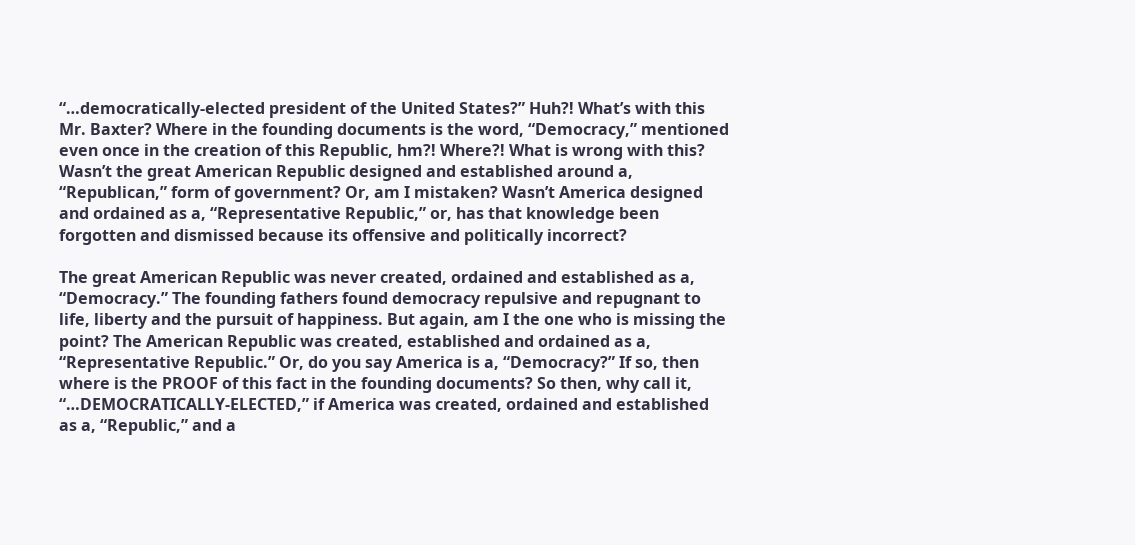“…democratically-elected president of the United States?” Huh?! What’s with this Mr. Baxter? Where in the founding documents is the word, “Democracy,” mentioned even once in the creation of this Republic, hm?! Where?! What is wrong with this? Wasn’t the great American Republic designed and established around a, “Republican,” form of government? Or, am I mistaken? Wasn’t America designed and ordained as a, “Representative Republic,” or, has that knowledge been forgotten and dismissed because its offensive and politically incorrect?

The great American Republic was never created, ordained and established as a, “Democracy.” The founding fathers found democracy repulsive and repugnant to life, liberty and the pursuit of happiness. But again, am I the one who is missing the point? The American Republic was created, established and ordained as a, “Representative Republic.” Or, do you say America is a, “Democracy?” If so, then where is the PROOF of this fact in the founding documents? So then, why call it, “…DEMOCRATICALLY-ELECTED,” if America was created, ordained and established as a, “Republic,” and a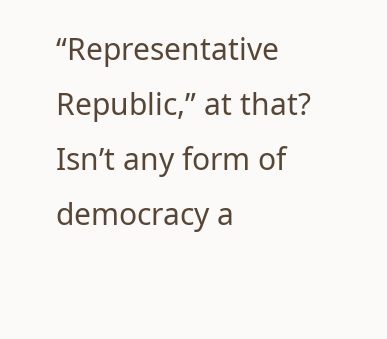“Representative Republic,” at that? Isn’t any form of democracy a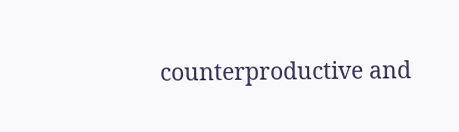counterproductive and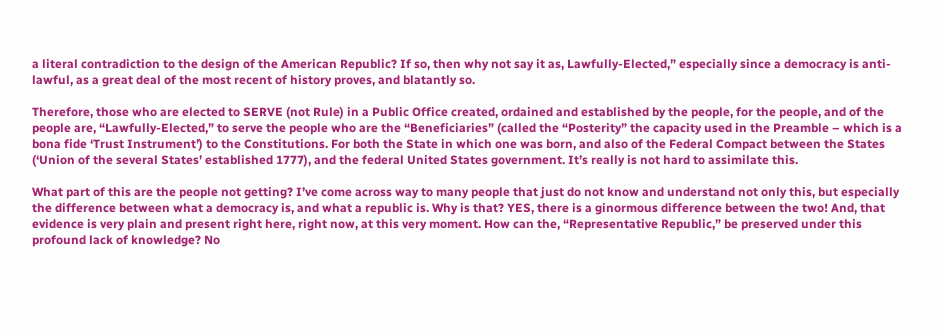a literal contradiction to the design of the American Republic? If so, then why not say it as, Lawfully-Elected,” especially since a democracy is anti-lawful, as a great deal of the most recent of history proves, and blatantly so.

Therefore, those who are elected to SERVE (not Rule) in a Public Office created, ordained and established by the people, for the people, and of the people are, “Lawfully-Elected,” to serve the people who are the “Beneficiaries” (called the “Posterity” the capacity used in the Preamble – which is a bona fide ‘Trust Instrument’) to the Constitutions. For both the State in which one was born, and also of the Federal Compact between the States (‘Union of the several States’ established 1777), and the federal United States government. It’s really is not hard to assimilate this.

What part of this are the people not getting? I’ve come across way to many people that just do not know and understand not only this, but especially the difference between what a democracy is, and what a republic is. Why is that? YES, there is a ginormous difference between the two! And, that evidence is very plain and present right here, right now, at this very moment. How can the, “Representative Republic,” be preserved under this profound lack of knowledge? No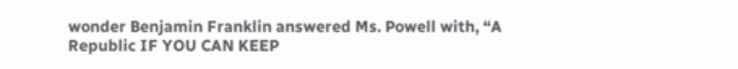wonder Benjamin Franklin answered Ms. Powell with, “A Republic IF YOU CAN KEEP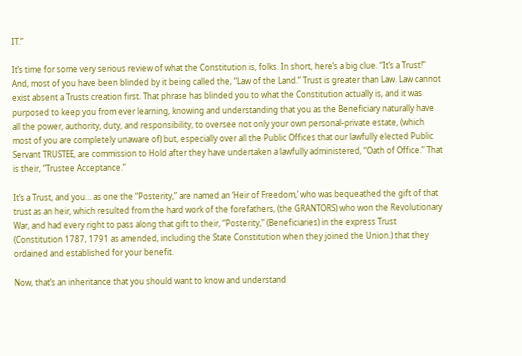IT.”

It’s time for some very serious review of what the Constitution is, folks. In short, here’s a big clue. “It’s a Trust!” And, most of you have been blinded by it being called the, “Law of the Land.” Trust is greater than Law. Law cannot exist absent a Trusts creation first. That phrase has blinded you to what the Constitution actually is, and it was purposed to keep you from ever learning, knowing and understanding that you as the Beneficiary naturally have all the power, authority, duty, and responsibility, to oversee not only your own personal-private estate, (which most of you are completely unaware of) but, especially over all the Public Offices that our lawfully elected Public Servant TRUSTEE, are commission to Hold after they have undertaken a lawfully administered, “Oath of Office.” That is their, “Trustee Acceptance.”

It’s a Trust, and you… as one the “Posterity,” are named an ‘Heir of Freedom,’ who was bequeathed the gift of that trust as an heir, which resulted from the hard work of the forefathers, (the GRANTORS) who won the Revolutionary War, and had every right to pass along that gift to their, “Posterity,” (Beneficiaries) in the express Trust (Constitution 1787, 1791 as amended, including the State Constitution when they joined the Union.) that they ordained and established for your benefit.

Now, that’s an inheritance that you should want to know and understand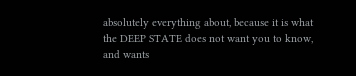absolutely everything about, because it is what the DEEP STATE does not want you to know, and wants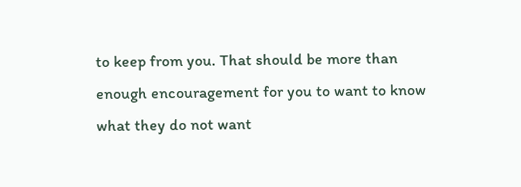to keep from you. That should be more than enough encouragement for you to want to know what they do not want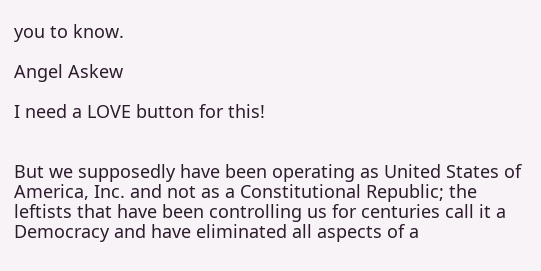you to know.

Angel Askew

I need a LOVE button for this!


But we supposedly have been operating as United States of America, Inc. and not as a Constitutional Republic; the leftists that have been controlling us for centuries call it a Democracy and have eliminated all aspects of a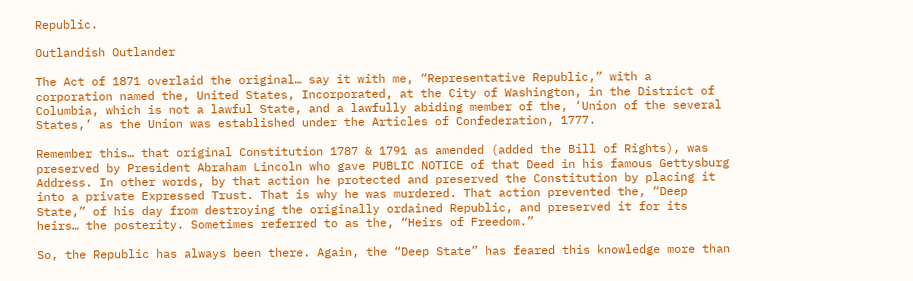Republic.

Outlandish Outlander

The Act of 1871 overlaid the original… say it with me, “Representative Republic,” with a corporation named the, United States, Incorporated, at the City of Washington, in the District of Columbia, which is not a lawful State, and a lawfully abiding member of the, ‘Union of the several States,’ as the Union was established under the Articles of Confederation, 1777.

Remember this… that original Constitution 1787 & 1791 as amended (added the Bill of Rights), was preserved by President Abraham Lincoln who gave PUBLIC NOTICE of that Deed in his famous Gettysburg Address. In other words, by that action he protected and preserved the Constitution by placing it into a private Expressed Trust. That is why he was murdered. That action prevented the, “Deep State,” of his day from destroying the originally ordained Republic, and preserved it for its heirs… the posterity. Sometimes referred to as the, “Heirs of Freedom.”

So, the Republic has always been there. Again, the “Deep State” has feared this knowledge more than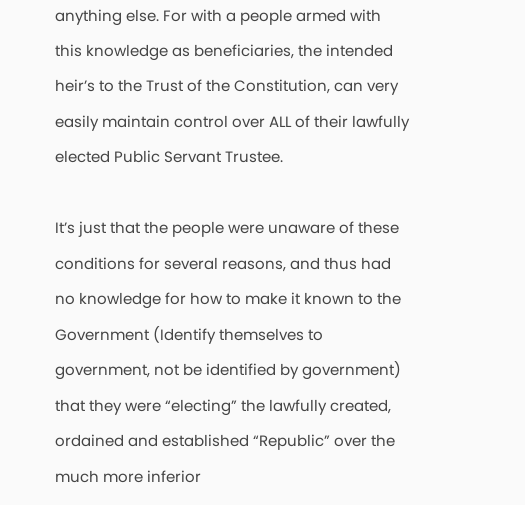anything else. For with a people armed with this knowledge as beneficiaries, the intended heir’s to the Trust of the Constitution, can very easily maintain control over ALL of their lawfully elected Public Servant Trustee.

It’s just that the people were unaware of these conditions for several reasons, and thus had no knowledge for how to make it known to the Government (Identify themselves to government, not be identified by government) that they were “electing” the lawfully created, ordained and established “Republic” over the much more inferior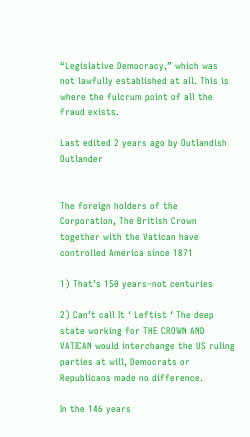“Legislative Democracy,” which was not lawfully established at all. This is where the fulcrum point of all the fraud exists.

Last edited 2 years ago by Outlandish Outlander


The foreign holders of the Corporation, The British Crown together with the Vatican have controlled America since 1871

1) That’s 150 years–not centuries

2) Can’t call It ‘ Leftist ‘ The deep state working for THE CROWN AND VATICAN would interchange the US ruling parties at will, Democrats or Republicans made no difference.

In the 146 years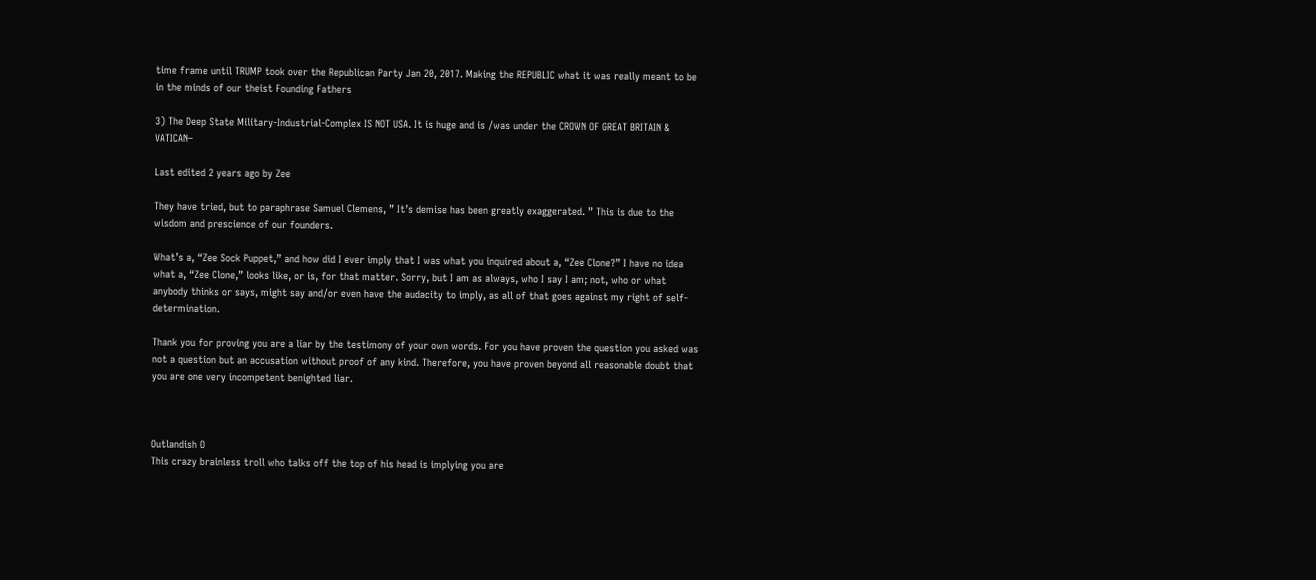time frame until TRUMP took over the Republican Party Jan 20, 2017. Making the REPUBLIC what it was really meant to be in the minds of our theist Founding Fathers

3) The Deep State Military-Industrial-Complex IS NOT USA. It is huge and is /was under the CROWN OF GREAT BRITAIN & VATICAN–

Last edited 2 years ago by Zee

They have tried, but to paraphrase Samuel Clemens, ” It’s demise has been greatly exaggerated. ” This is due to the wisdom and prescience of our founders.

What’s a, “Zee Sock Puppet,” and how did I ever imply that I was what you inquired about a, “Zee Clone?” I have no idea what a, “Zee Clone,” looks like, or is, for that matter. Sorry, but I am as always, who I say I am; not, who or what anybody thinks or says, might say and/or even have the audacity to imply, as all of that goes against my right of self-determination.

Thank you for proving you are a liar by the testimony of your own words. For you have proven the question you asked was not a question but an accusation without proof of any kind. Therefore, you have proven beyond all reasonable doubt that you are one very incompetent benighted liar.



Outlandish O
This crazy brainless troll who talks off the top of his head is implying you are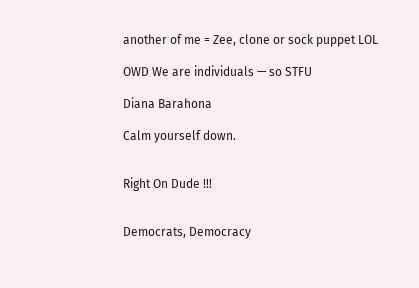another of me = Zee, clone or sock puppet LOL

OWD We are individuals — so STFU

Diana Barahona

Calm yourself down.


Right On Dude !!!


Democrats, Democracy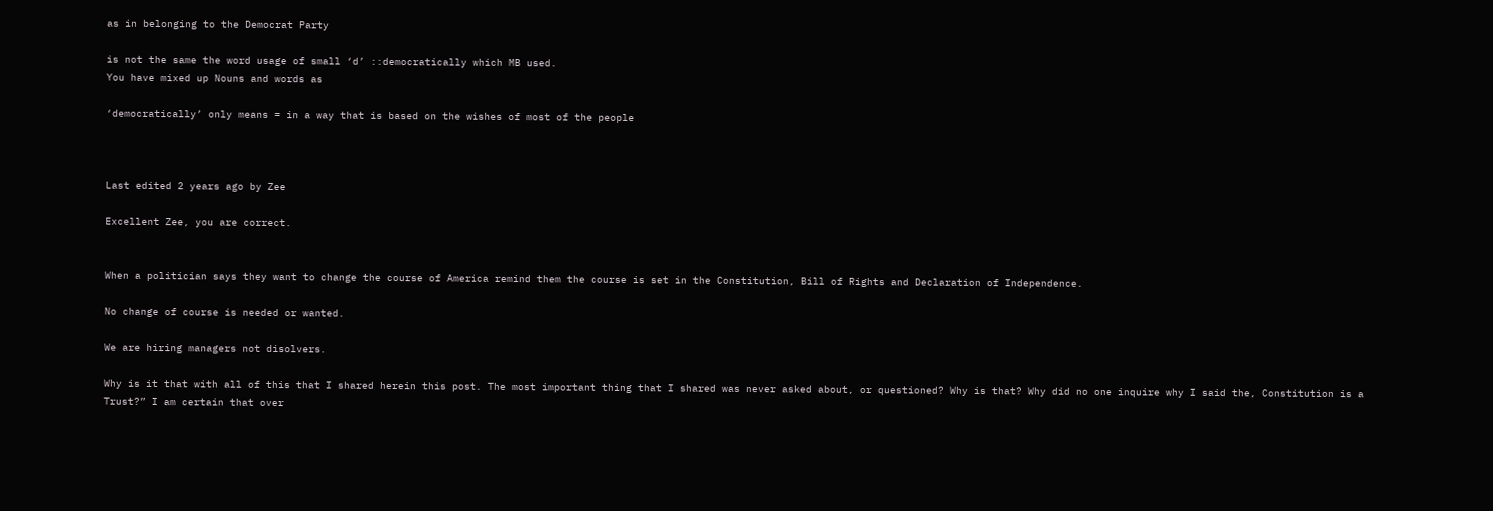as in belonging to the Democrat Party

is not the same the word usage of small ‘d’ ::democratically which MB used.
You have mixed up Nouns and words as

‘democratically’ only means = in a way that is based on the wishes of most of the people



Last edited 2 years ago by Zee

Excellent Zee, you are correct.


When a politician says they want to change the course of America remind them the course is set in the Constitution, Bill of Rights and Declaration of Independence.

No change of course is needed or wanted.

We are hiring managers not disolvers.

Why is it that with all of this that I shared herein this post. The most important thing that I shared was never asked about, or questioned? Why is that? Why did no one inquire why I said the, Constitution is a Trust?” I am certain that over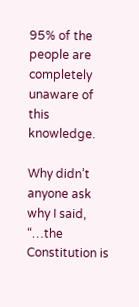95% of the people are completely unaware of this knowledge.

Why didn’t anyone ask why I said, “…the Constitution is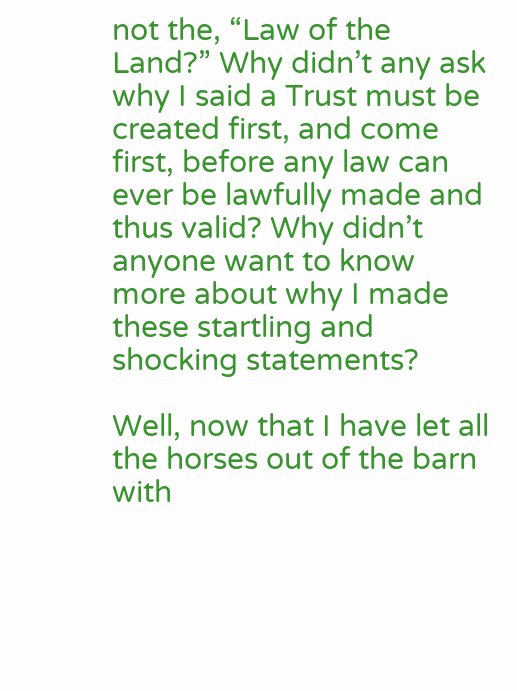not the, “Law of the Land?” Why didn’t any ask why I said a Trust must be created first, and come first, before any law can ever be lawfully made and thus valid? Why didn’t anyone want to know more about why I made these startling and shocking statements?

Well, now that I have let all the horses out of the barn with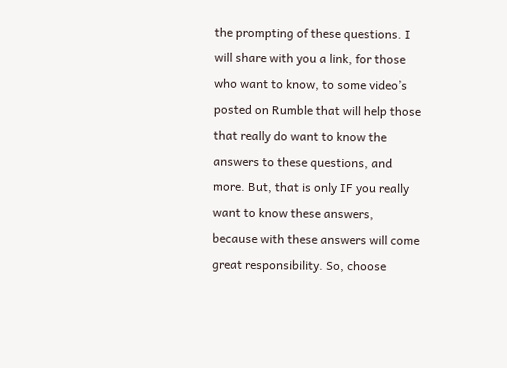the prompting of these questions. I will share with you a link, for those who want to know, to some video’s posted on Rumble that will help those that really do want to know the answers to these questions, and more. But, that is only IF you really want to know these answers, because with these answers will come great responsibility. So, choose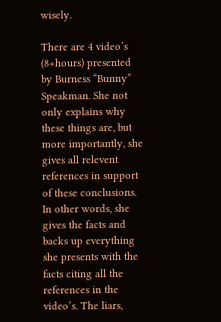wisely.

There are 4 video’s (8+hours) presented by Burness “Bunny” Speakman. She not only explains why these things are, but more importantly, she gives all relevent references in support of these conclusions. In other words, she gives the facts and backs up everything she presents with the facts citing all the references in the video’s. The liars,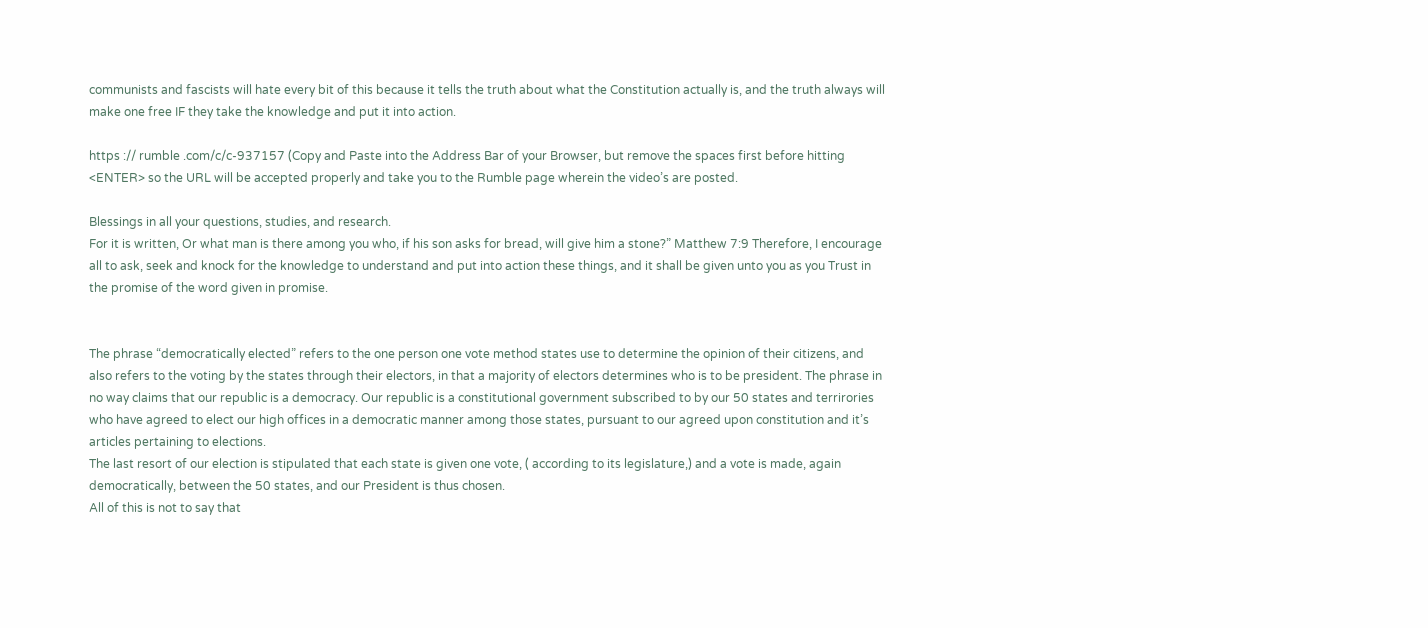communists and fascists will hate every bit of this because it tells the truth about what the Constitution actually is, and the truth always will make one free IF they take the knowledge and put it into action.

https :// rumble .com/c/c-937157 (Copy and Paste into the Address Bar of your Browser, but remove the spaces first before hitting <ENTER> so the URL will be accepted properly and take you to the Rumble page wherein the video’s are posted.

Blessings in all your questions, studies, and research.
For it is written, Or what man is there among you who, if his son asks for bread, will give him a stone?” Matthew 7:9 Therefore, I encourage all to ask, seek and knock for the knowledge to understand and put into action these things, and it shall be given unto you as you Trust in the promise of the word given in promise.


The phrase “democratically elected” refers to the one person one vote method states use to determine the opinion of their citizens, and also refers to the voting by the states through their electors, in that a majority of electors determines who is to be president. The phrase in no way claims that our republic is a democracy. Our republic is a constitutional government subscribed to by our 50 states and terrirories who have agreed to elect our high offices in a democratic manner among those states, pursuant to our agreed upon constitution and it’s articles pertaining to elections.
The last resort of our election is stipulated that each state is given one vote, ( according to its legislature,) and a vote is made, again democratically, between the 50 states, and our President is thus chosen.
All of this is not to say that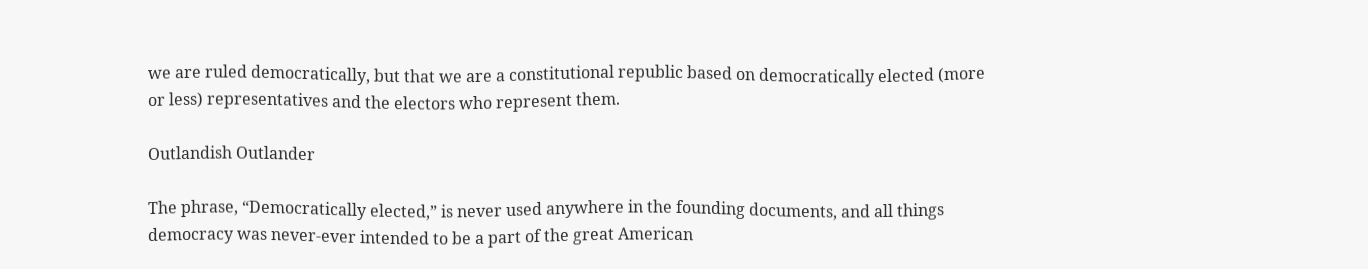we are ruled democratically, but that we are a constitutional republic based on democratically elected (more or less) representatives and the electors who represent them.

Outlandish Outlander

The phrase, “Democratically elected,” is never used anywhere in the founding documents, and all things democracy was never-ever intended to be a part of the great American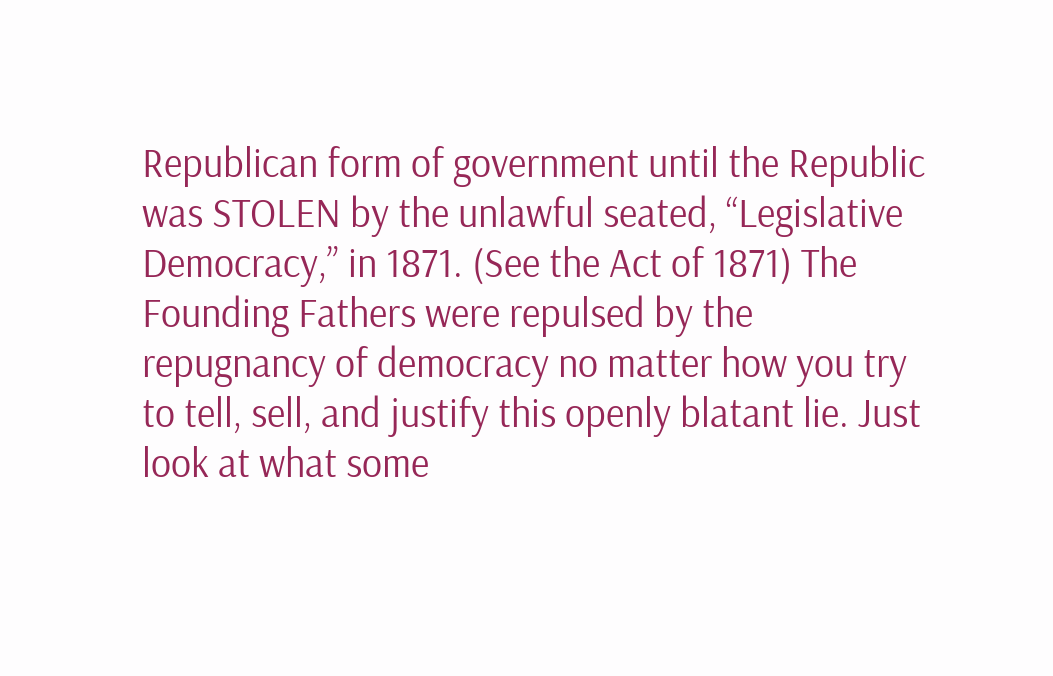Republican form of government until the Republic was STOLEN by the unlawful seated, “Legislative Democracy,” in 1871. (See the Act of 1871) The Founding Fathers were repulsed by the repugnancy of democracy no matter how you try to tell, sell, and justify this openly blatant lie. Just look at what some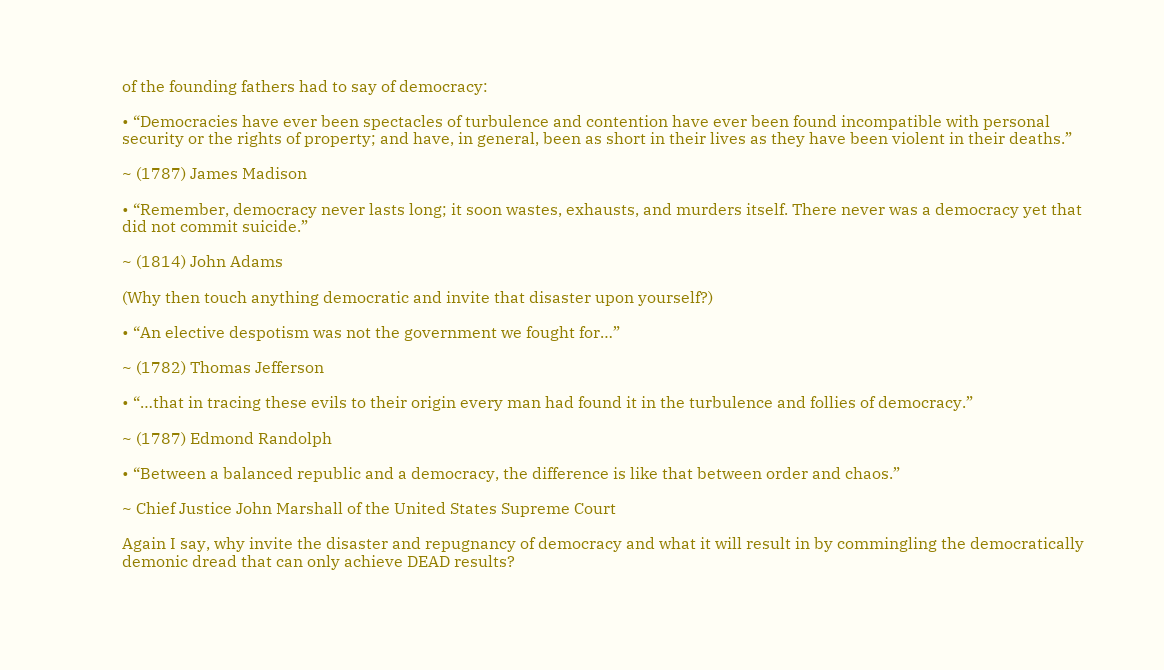of the founding fathers had to say of democracy:

• “Democracies have ever been spectacles of turbulence and contention have ever been found incompatible with personal security or the rights of property; and have, in general, been as short in their lives as they have been violent in their deaths.”

~ (1787) James Madison

• “Remember, democracy never lasts long; it soon wastes, exhausts, and murders itself. There never was a democracy yet that did not commit suicide.”

~ (1814) John Adams

(Why then touch anything democratic and invite that disaster upon yourself?)

• “An elective despotism was not the government we fought for…”

~ (1782) Thomas Jefferson

• “…that in tracing these evils to their origin every man had found it in the turbulence and follies of democracy.”

~ (1787) Edmond Randolph

• “Between a balanced republic and a democracy, the difference is like that between order and chaos.”

~ Chief Justice John Marshall of the United States Supreme Court

Again I say, why invite the disaster and repugnancy of democracy and what it will result in by commingling the democratically demonic dread that can only achieve DEAD results?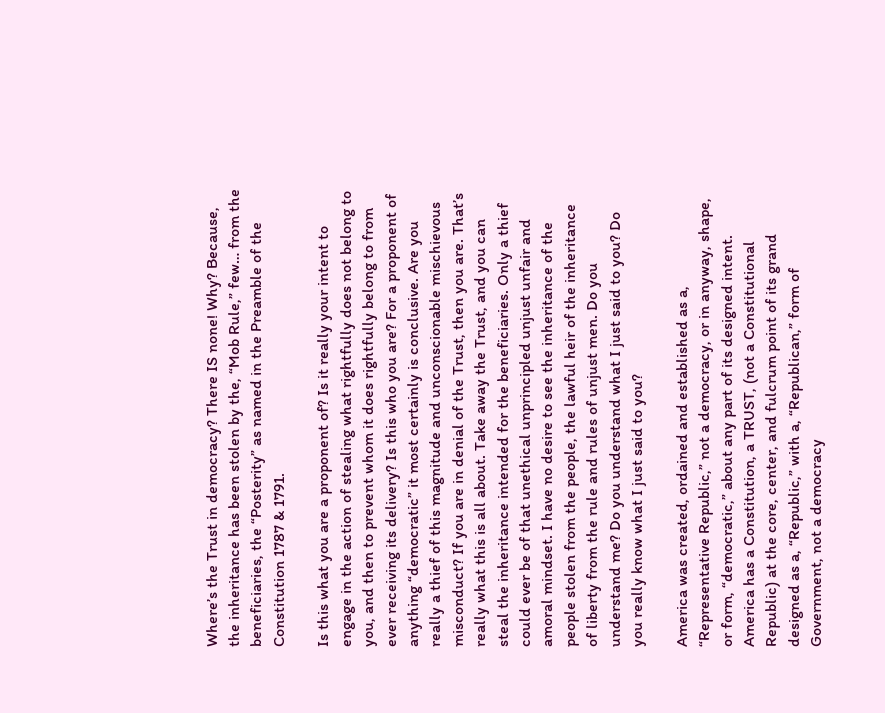Where’s the Trust in democracy? There IS none! Why? Because, the inheritance has been stolen by the, “Mob Rule,” few… from the beneficiaries, the “Posterity” as named in the Preamble of the Constitution 1787 & 1791.

Is this what you are a proponent of? Is it really your intent to engage in the action of stealing what rightfully does not belong to you, and then to prevent whom it does rightfully belong to from ever receiving its delivery? Is this who you are? For a proponent of anything “democratic” it most certainly is conclusive. Are you really a thief of this magnitude and unconscionable mischievous misconduct? If you are in denial of the Trust, then you are. That’s really what this is all about. Take away the Trust, and you can steal the inheritance intended for the beneficiaries. Only a thief could ever be of that unethical unprincipled unjust unfair and amoral mindset. I have no desire to see the inheritance of the people stolen from the people, the lawful heir of the inheritance of liberty from the rule and rules of unjust men. Do you understand me? Do you understand what I just said to you? Do you really know what I just said to you?

America was created, ordained and established as a, “Representative Republic,” not a democracy, or in anyway, shape, or form, “democratic,” about any part of its designed intent. America has a Constitution, a TRUST, (not a Constitutional Republic) at the core, center, and fulcrum point of its grand designed as a, “Republic,” with a, “Republican,” form of Government, not a democracy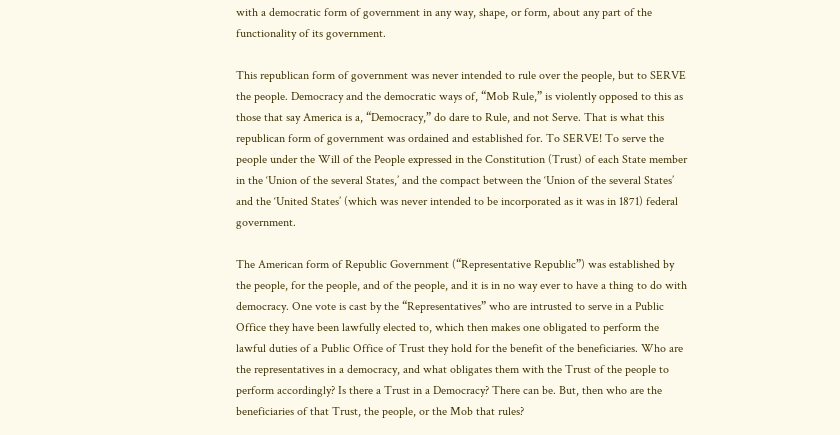with a democratic form of government in any way, shape, or form, about any part of the functionality of its government.

This republican form of government was never intended to rule over the people, but to SERVE the people. Democracy and the democratic ways of, “Mob Rule,” is violently opposed to this as those that say America is a, “Democracy,” do dare to Rule, and not Serve. That is what this republican form of government was ordained and established for. To SERVE! To serve the people under the Will of the People expressed in the Constitution (Trust) of each State member in the ‘Union of the several States,’ and the compact between the ‘Union of the several States’ and the ‘United States’ (which was never intended to be incorporated as it was in 1871) federal government.

The American form of Republic Government (“Representative Republic”) was established by the people, for the people, and of the people, and it is in no way ever to have a thing to do with democracy. One vote is cast by the “Representatives” who are intrusted to serve in a Public Office they have been lawfully elected to, which then makes one obligated to perform the lawful duties of a Public Office of Trust they hold for the benefit of the beneficiaries. Who are the representatives in a democracy, and what obligates them with the Trust of the people to perform accordingly? Is there a Trust in a Democracy? There can be. But, then who are the beneficiaries of that Trust, the people, or the Mob that rules?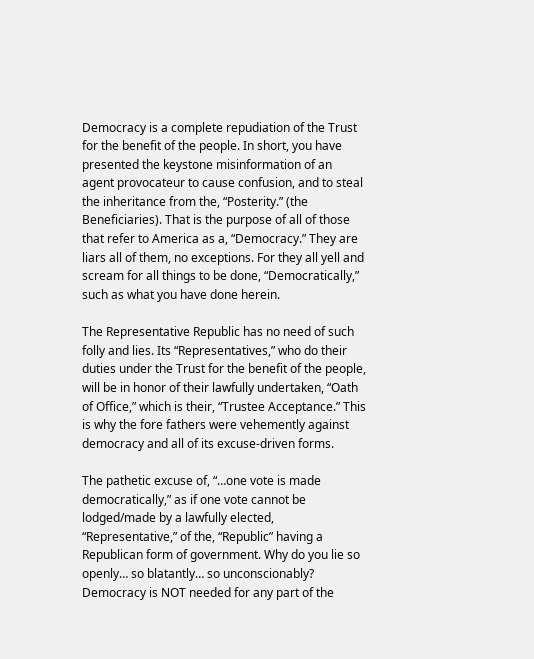Democracy is a complete repudiation of the Trust for the benefit of the people. In short, you have presented the keystone misinformation of an agent provocateur to cause confusion, and to steal the inheritance from the, “Posterity.” (the Beneficiaries). That is the purpose of all of those that refer to America as a, “Democracy.” They are liars all of them, no exceptions. For they all yell and scream for all things to be done, “Democratically,” such as what you have done herein.

The Representative Republic has no need of such folly and lies. Its “Representatives,” who do their duties under the Trust for the benefit of the people, will be in honor of their lawfully undertaken, “Oath of Office,” which is their, “Trustee Acceptance.” This is why the fore fathers were vehemently against democracy and all of its excuse-driven forms.

The pathetic excuse of, “…one vote is made democratically,” as if one vote cannot be lodged/made by a lawfully elected, “Representative,” of the, “Republic” having a Republican form of government. Why do you lie so openly… so blatantly… so unconscionably? Democracy is NOT needed for any part of the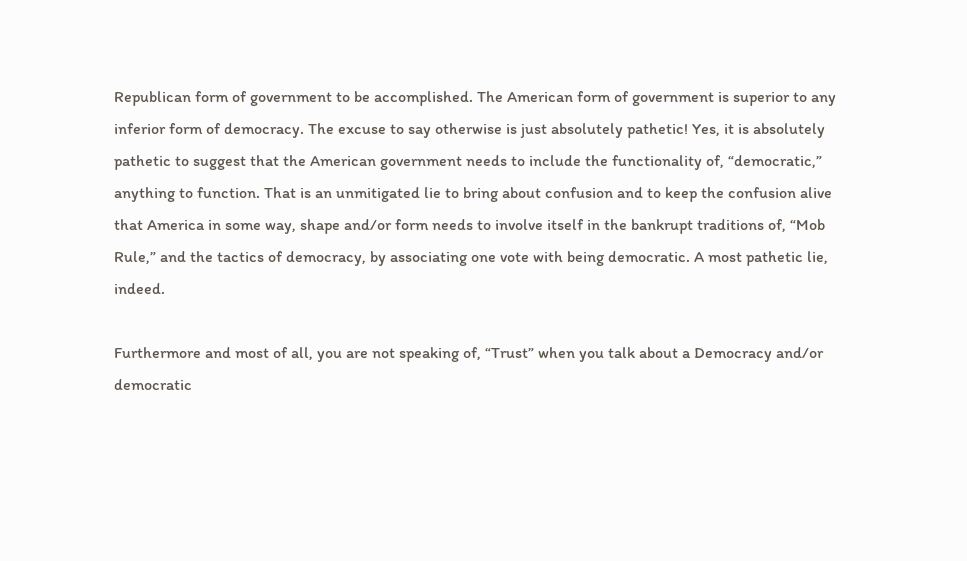Republican form of government to be accomplished. The American form of government is superior to any inferior form of democracy. The excuse to say otherwise is just absolutely pathetic! Yes, it is absolutely pathetic to suggest that the American government needs to include the functionality of, “democratic,” anything to function. That is an unmitigated lie to bring about confusion and to keep the confusion alive that America in some way, shape and/or form needs to involve itself in the bankrupt traditions of, “Mob Rule,” and the tactics of democracy, by associating one vote with being democratic. A most pathetic lie, indeed.

Furthermore and most of all, you are not speaking of, “Trust” when you talk about a Democracy and/or democratic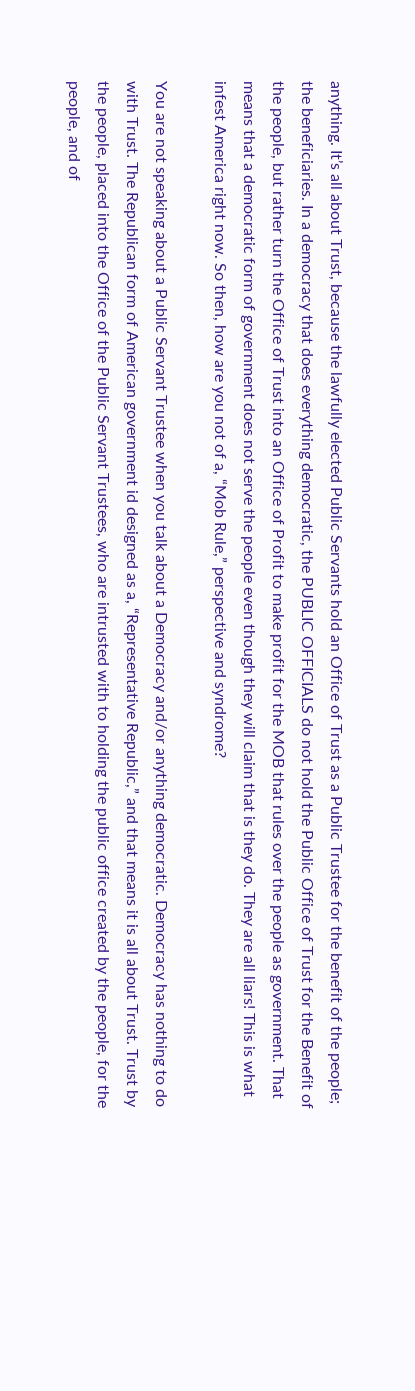anything. It’s all about Trust, because the lawfully elected Public Servants hold an Office of Trust as a Public Trustee for the benefit of the people; the beneficiaries. In a democracy that does everything democratic, the PUBLIC OFFICIALS do not hold the Public Office of Trust for the Benefit of the people, but rather turn the Office of Trust into an Office of Profit to make profit for the MOB that rules over the people as government. That means that a democratic form of government does not serve the people even though they will claim that is they do. They are all liars! This is what infest America right now. So then, how are you not of a, “Mob Rule,” perspective and syndrome?

You are not speaking about a Public Servant Trustee when you talk about a Democracy and/or anything democratic. Democracy has nothing to do with Trust. The Republican form of American government id designed as a, “Representative Republic,” and that means it is all about Trust. Trust by the people, placed into the Office of the Public Servant Trustees, who are intrusted with to holding the public office created by the people, for the people, and of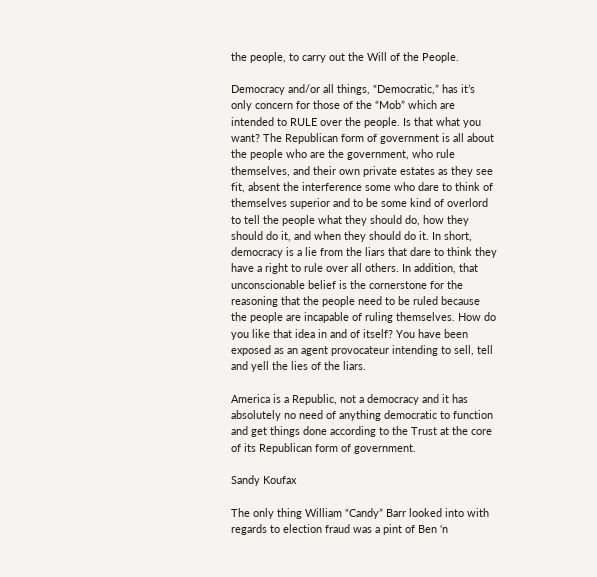the people, to carry out the Will of the People.

Democracy and/or all things, “Democratic,” has it’s only concern for those of the “Mob” which are intended to RULE over the people. Is that what you want? The Republican form of government is all about the people who are the government, who rule themselves, and their own private estates as they see fit, absent the interference some who dare to think of themselves superior and to be some kind of overlord to tell the people what they should do, how they should do it, and when they should do it. In short, democracy is a lie from the liars that dare to think they have a right to rule over all others. In addition, that unconscionable belief is the cornerstone for the reasoning that the people need to be ruled because the people are incapable of ruling themselves. How do you like that idea in and of itself? You have been exposed as an agent provocateur intending to sell, tell and yell the lies of the liars.

America is a Republic, not a democracy and it has absolutely no need of anything democratic to function and get things done according to the Trust at the core of its Republican form of government.

Sandy Koufax

The only thing William “Candy” Barr looked into with regards to election fraud was a pint of Ben ‘n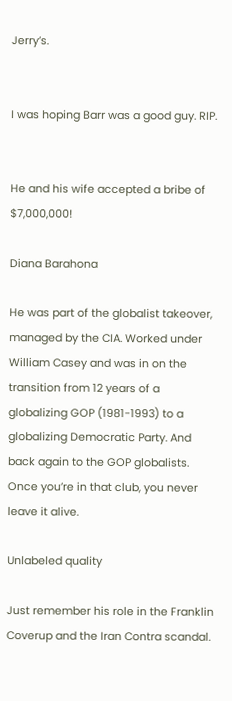Jerry’s.


I was hoping Barr was a good guy. RIP.


He and his wife accepted a bribe of $7,000,000!

Diana Barahona

He was part of the globalist takeover, managed by the CIA. Worked under William Casey and was in on the transition from 12 years of a globalizing GOP (1981-1993) to a globalizing Democratic Party. And back again to the GOP globalists. Once you’re in that club, you never leave it alive.

Unlabeled quality

Just remember his role in the Franklin Coverup and the Iran Contra scandal.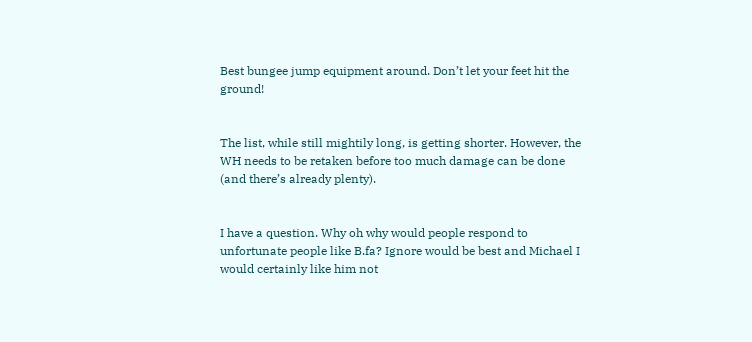Best bungee jump equipment around. Don’t let your feet hit the ground!


The list, while still mightily long, is getting shorter. However, the WH needs to be retaken before too much damage can be done (and there’s already plenty).


I have a question. Why oh why would people respond to unfortunate people like B.fa? Ignore would be best and Michael I would certainly like him not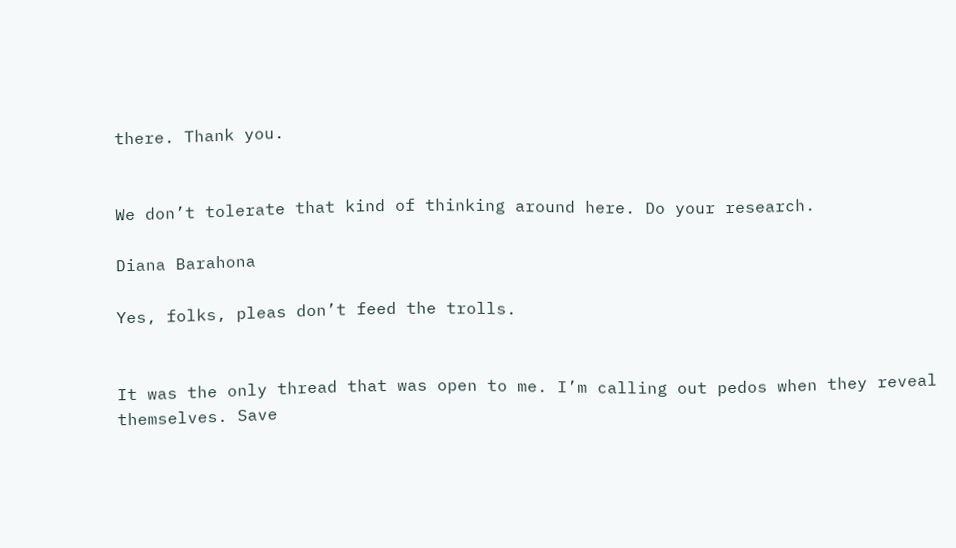there. Thank you.


We don’t tolerate that kind of thinking around here. Do your research.

Diana Barahona

Yes, folks, pleas don’t feed the trolls.


It was the only thread that was open to me. I’m calling out pedos when they reveal themselves. Save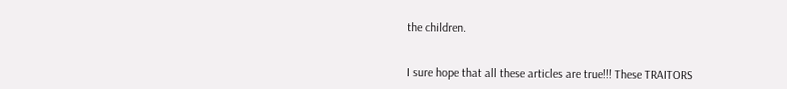the children.


I sure hope that all these articles are true!!! These TRAITORS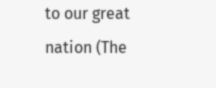to our great nation (The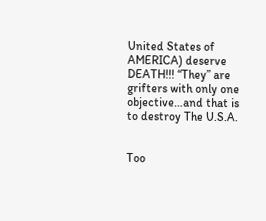United States of AMERICA) deserve DEATH!!! “They” are grifters with only one objective…and that is to destroy The U.S.A.


Too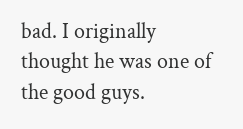bad. I originally thought he was one of the good guys.